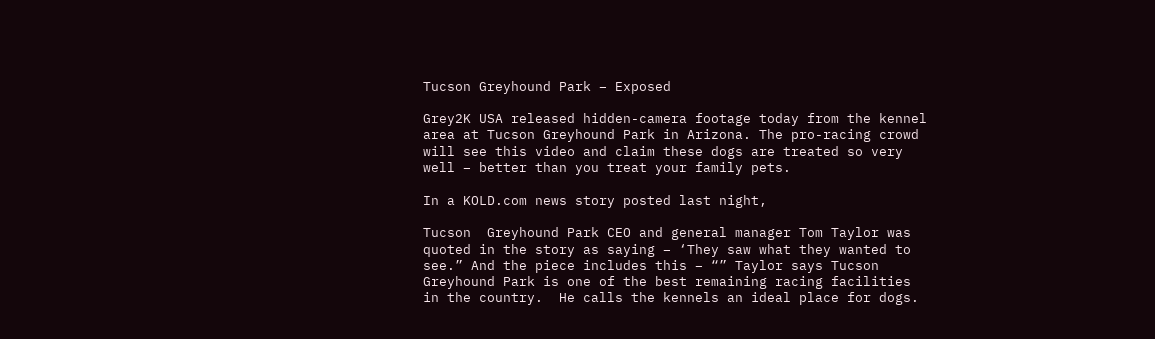Tucson Greyhound Park – Exposed

Grey2K USA released hidden-camera footage today from the kennel area at Tucson Greyhound Park in Arizona. The pro-racing crowd will see this video and claim these dogs are treated so very well – better than you treat your family pets.

In a KOLD.com news story posted last night,

Tucson  Greyhound Park CEO and general manager Tom Taylor was quoted in the story as saying – ‘They saw what they wanted to see.” And the piece includes this – “” Taylor says Tucson Greyhound Park is one of the best remaining racing facilities in the country.  He calls the kennels an ideal place for dogs.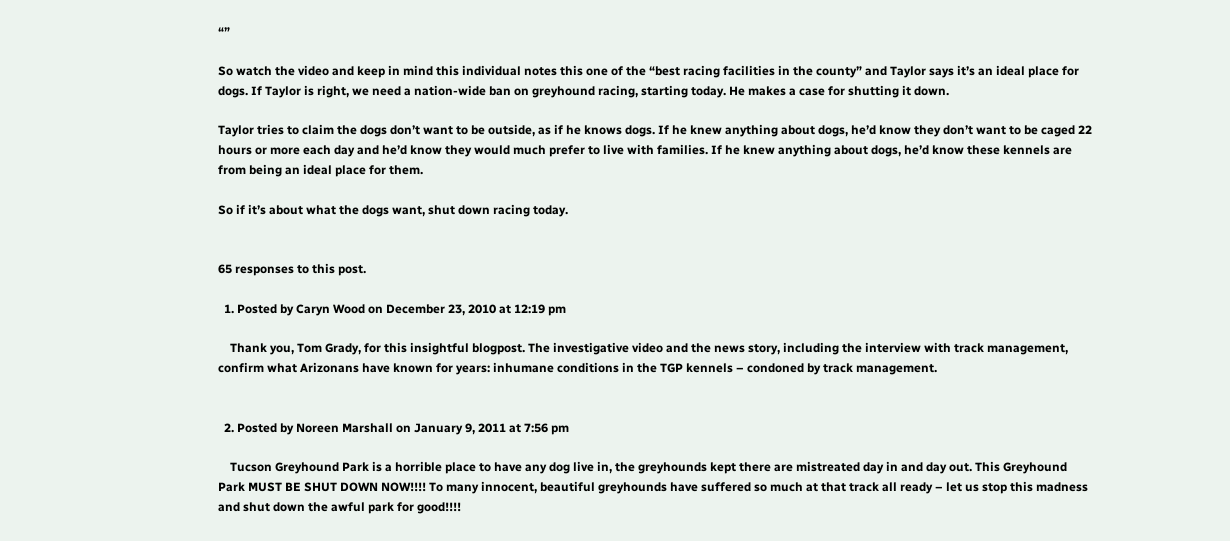“”

So watch the video and keep in mind this individual notes this one of the “best racing facilities in the county” and Taylor says it’s an ideal place for dogs. If Taylor is right, we need a nation-wide ban on greyhound racing, starting today. He makes a case for shutting it down.

Taylor tries to claim the dogs don’t want to be outside, as if he knows dogs. If he knew anything about dogs, he’d know they don’t want to be caged 22 hours or more each day and he’d know they would much prefer to live with families. If he knew anything about dogs, he’d know these kennels are from being an ideal place for them.

So if it’s about what the dogs want, shut down racing today.


65 responses to this post.

  1. Posted by Caryn Wood on December 23, 2010 at 12:19 pm

    Thank you, Tom Grady, for this insightful blogpost. The investigative video and the news story, including the interview with track management, confirm what Arizonans have known for years: inhumane conditions in the TGP kennels – condoned by track management.


  2. Posted by Noreen Marshall on January 9, 2011 at 7:56 pm

    Tucson Greyhound Park is a horrible place to have any dog live in, the greyhounds kept there are mistreated day in and day out. This Greyhound Park MUST BE SHUT DOWN NOW!!!! To many innocent, beautiful greyhounds have suffered so much at that track all ready – let us stop this madness and shut down the awful park for good!!!!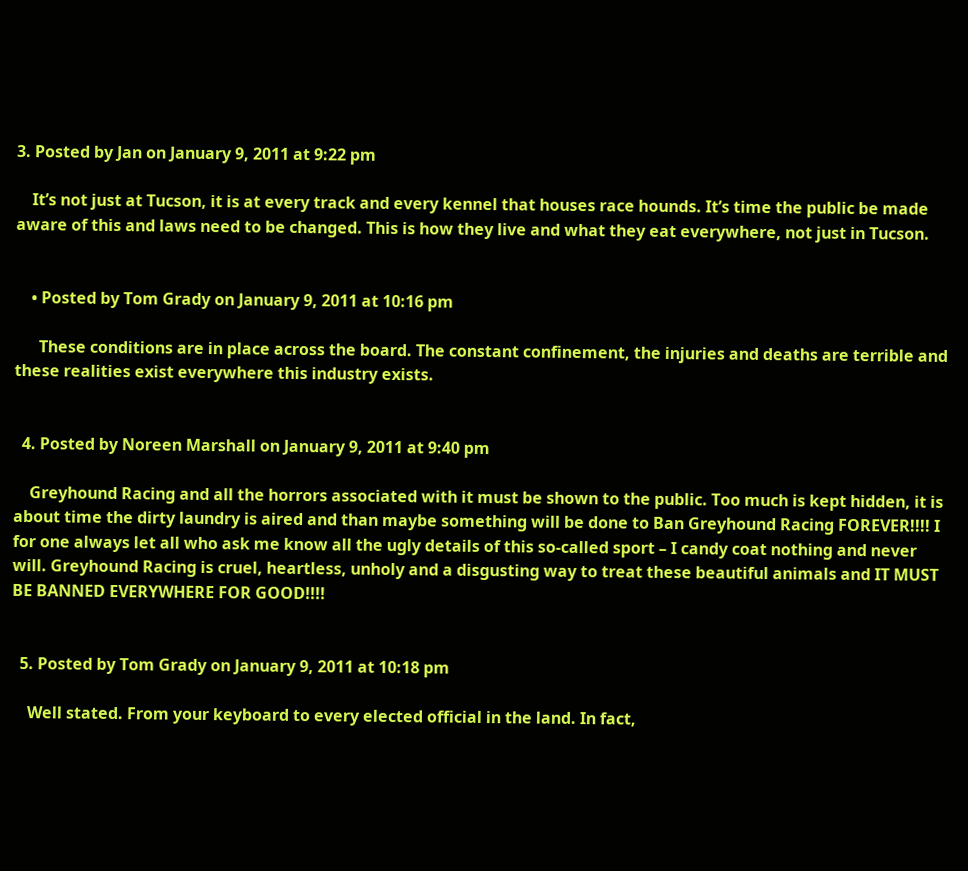3. Posted by Jan on January 9, 2011 at 9:22 pm

    It’s not just at Tucson, it is at every track and every kennel that houses race hounds. It’s time the public be made aware of this and laws need to be changed. This is how they live and what they eat everywhere, not just in Tucson.


    • Posted by Tom Grady on January 9, 2011 at 10:16 pm

      These conditions are in place across the board. The constant confinement, the injuries and deaths are terrible and these realities exist everywhere this industry exists.


  4. Posted by Noreen Marshall on January 9, 2011 at 9:40 pm

    Greyhound Racing and all the horrors associated with it must be shown to the public. Too much is kept hidden, it is about time the dirty laundry is aired and than maybe something will be done to Ban Greyhound Racing FOREVER!!!! I for one always let all who ask me know all the ugly details of this so-called sport – I candy coat nothing and never will. Greyhound Racing is cruel, heartless, unholy and a disgusting way to treat these beautiful animals and IT MUST BE BANNED EVERYWHERE FOR GOOD!!!!


  5. Posted by Tom Grady on January 9, 2011 at 10:18 pm

    Well stated. From your keyboard to every elected official in the land. In fact,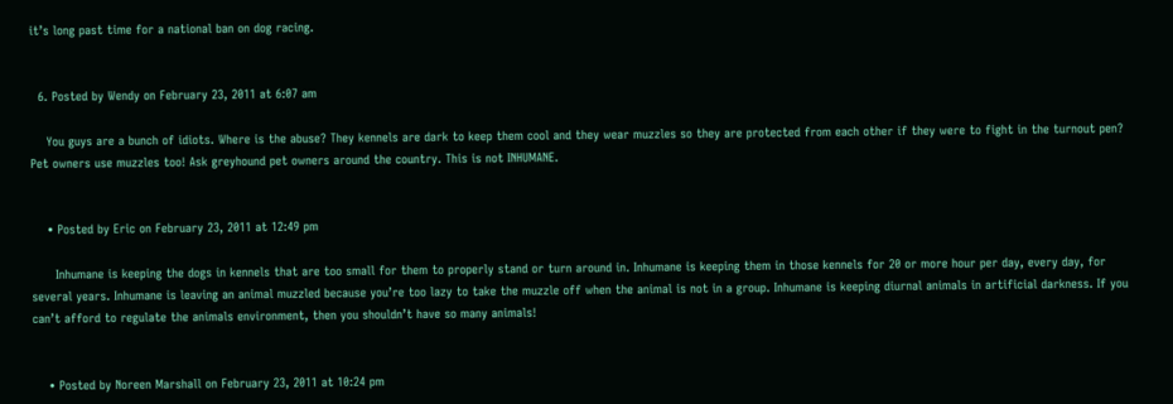it’s long past time for a national ban on dog racing.


  6. Posted by Wendy on February 23, 2011 at 6:07 am

    You guys are a bunch of idiots. Where is the abuse? They kennels are dark to keep them cool and they wear muzzles so they are protected from each other if they were to fight in the turnout pen? Pet owners use muzzles too! Ask greyhound pet owners around the country. This is not INHUMANE.


    • Posted by Eric on February 23, 2011 at 12:49 pm

      Inhumane is keeping the dogs in kennels that are too small for them to properly stand or turn around in. Inhumane is keeping them in those kennels for 20 or more hour per day, every day, for several years. Inhumane is leaving an animal muzzled because you’re too lazy to take the muzzle off when the animal is not in a group. Inhumane is keeping diurnal animals in artificial darkness. If you can’t afford to regulate the animals environment, then you shouldn’t have so many animals!


    • Posted by Noreen Marshall on February 23, 2011 at 10:24 pm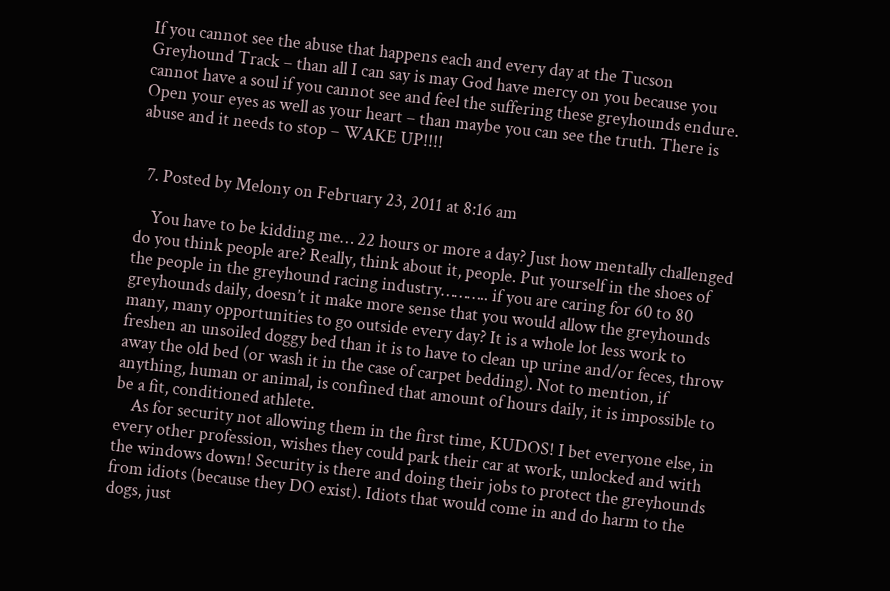If you cannot see the abuse that happens each and every day at the Tucson Greyhound Track – than all I can say is may God have mercy on you because you cannot have a soul if you cannot see and feel the suffering these greyhounds endure. Open your eyes as well as your heart – than maybe you can see the truth. There is abuse and it needs to stop – WAKE UP!!!!


  7. Posted by Melony on February 23, 2011 at 8:16 am

    You have to be kidding me… 22 hours or more a day? Just how mentally challenged do you think people are? Really, think about it, people. Put yourself in the shoes of the people in the greyhound racing industry……….. if you are caring for 60 to 80 greyhounds daily, doesn’t it make more sense that you would allow the greyhounds many, many opportunities to go outside every day? It is a whole lot less work to freshen an unsoiled doggy bed than it is to have to clean up urine and/or feces, throw away the old bed (or wash it in the case of carpet bedding). Not to mention, if anything, human or animal, is confined that amount of hours daily, it is impossible to be a fit, conditioned athlete.
    As for security not allowing them in the first time, KUDOS! I bet everyone else, in every other profession, wishes they could park their car at work, unlocked and with the windows down! Security is there and doing their jobs to protect the greyhounds from idiots (because they DO exist). Idiots that would come in and do harm to the dogs, just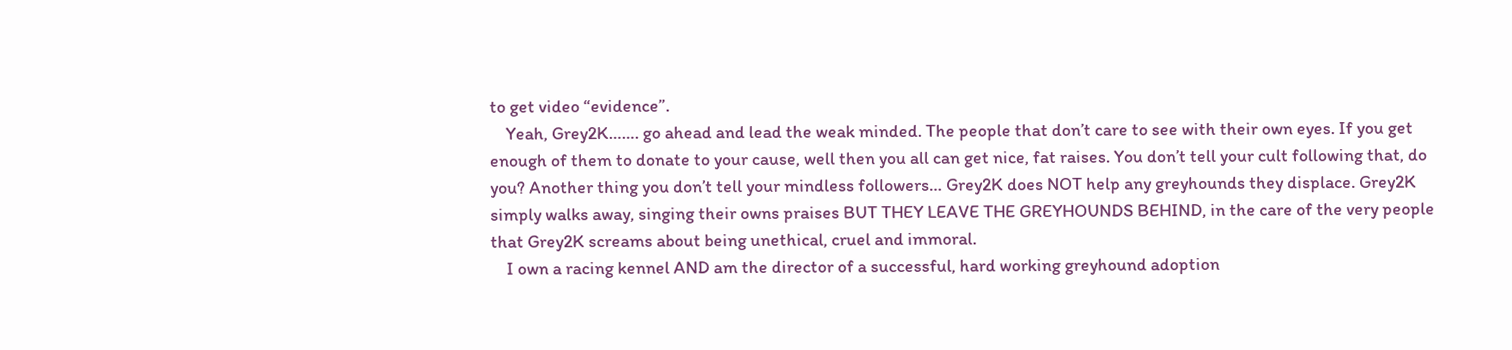to get video “evidence”.
    Yeah, Grey2K……. go ahead and lead the weak minded. The people that don’t care to see with their own eyes. If you get enough of them to donate to your cause, well then you all can get nice, fat raises. You don’t tell your cult following that, do you? Another thing you don’t tell your mindless followers… Grey2K does NOT help any greyhounds they displace. Grey2K simply walks away, singing their owns praises BUT THEY LEAVE THE GREYHOUNDS BEHIND, in the care of the very people that Grey2K screams about being unethical, cruel and immoral.
    I own a racing kennel AND am the director of a successful, hard working greyhound adoption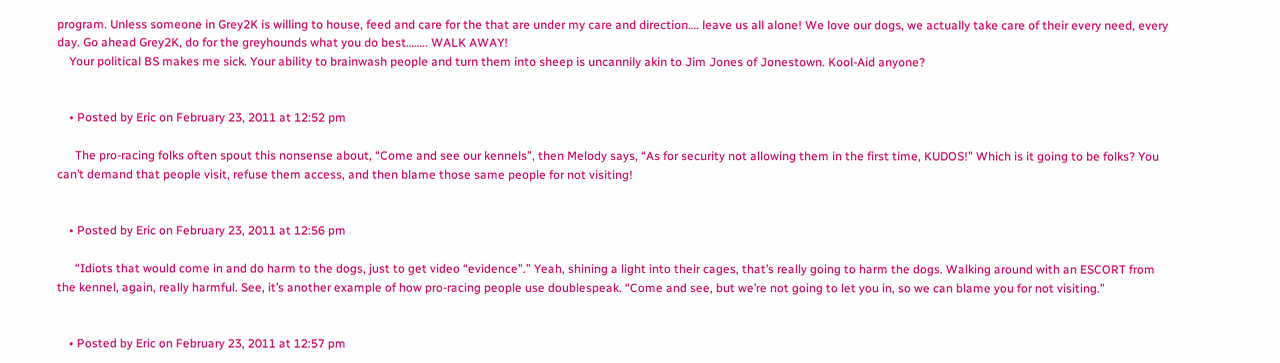program. Unless someone in Grey2K is willing to house, feed and care for the that are under my care and direction…. leave us all alone! We love our dogs, we actually take care of their every need, every day. Go ahead Grey2K, do for the greyhounds what you do best…….. WALK AWAY!
    Your political BS makes me sick. Your ability to brainwash people and turn them into sheep is uncannily akin to Jim Jones of Jonestown. Kool-Aid anyone?


    • Posted by Eric on February 23, 2011 at 12:52 pm

      The pro-racing folks often spout this nonsense about, “Come and see our kennels”, then Melody says, “As for security not allowing them in the first time, KUDOS!” Which is it going to be folks? You can’t demand that people visit, refuse them access, and then blame those same people for not visiting!


    • Posted by Eric on February 23, 2011 at 12:56 pm

      “Idiots that would come in and do harm to the dogs, just to get video “evidence”.” Yeah, shining a light into their cages, that’s really going to harm the dogs. Walking around with an ESCORT from the kennel, again, really harmful. See, it’s another example of how pro-racing people use doublespeak. “Come and see, but we’re not going to let you in, so we can blame you for not visiting.”


    • Posted by Eric on February 23, 2011 at 12:57 pm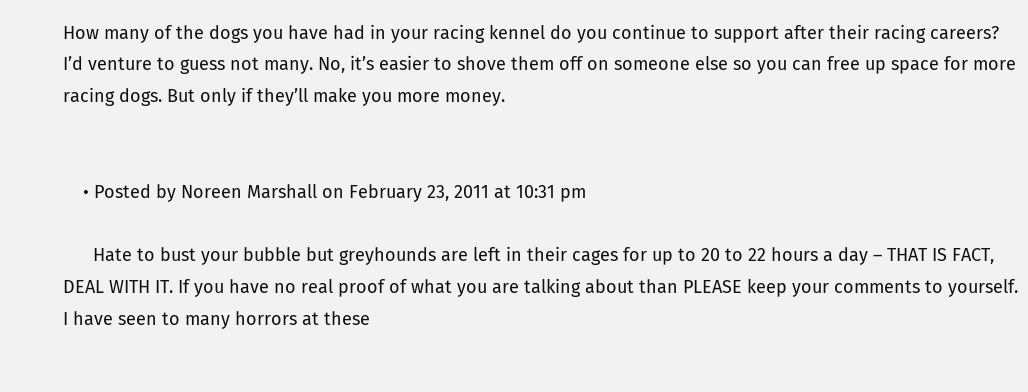How many of the dogs you have had in your racing kennel do you continue to support after their racing careers? I’d venture to guess not many. No, it’s easier to shove them off on someone else so you can free up space for more racing dogs. But only if they’ll make you more money.


    • Posted by Noreen Marshall on February 23, 2011 at 10:31 pm

      Hate to bust your bubble but greyhounds are left in their cages for up to 20 to 22 hours a day – THAT IS FACT, DEAL WITH IT. If you have no real proof of what you are talking about than PLEASE keep your comments to yourself. I have seen to many horrors at these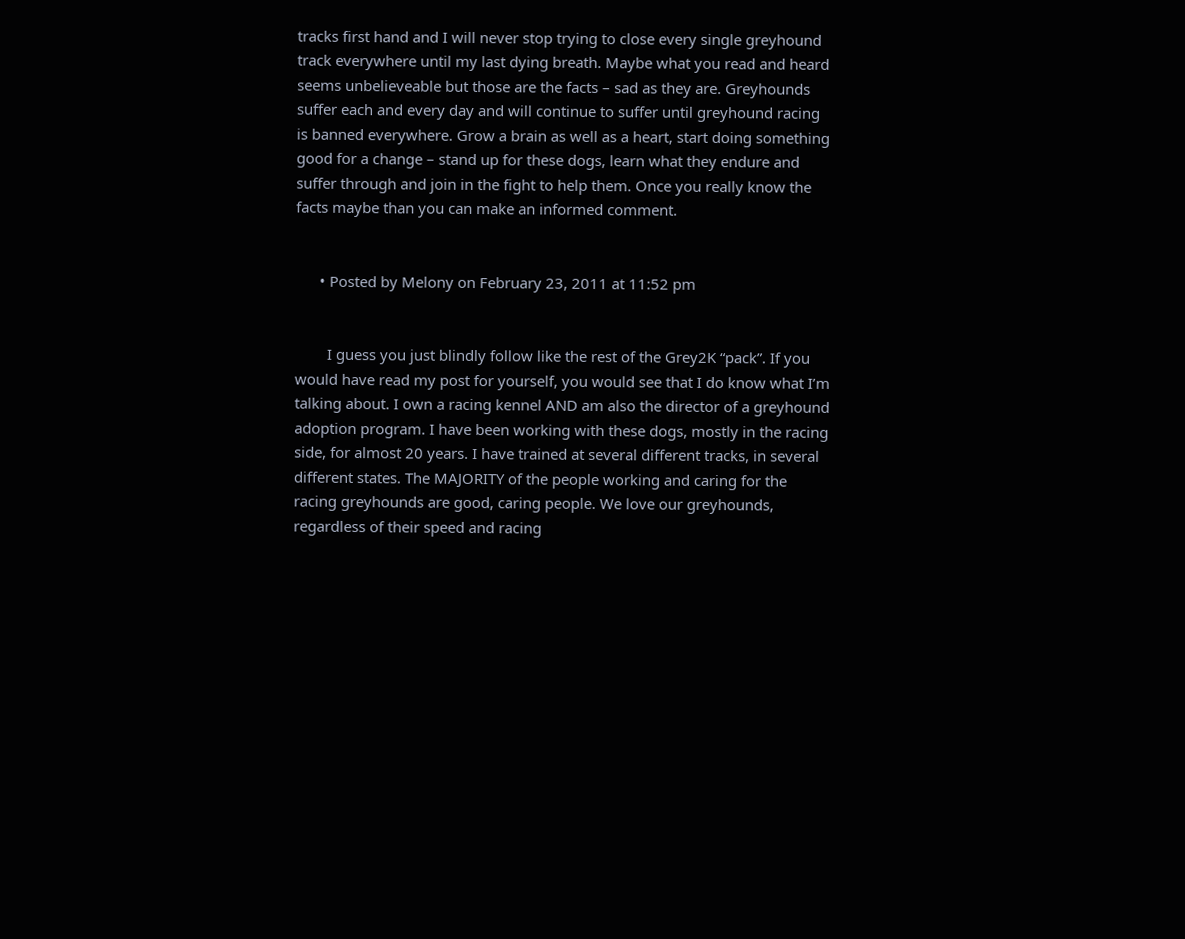tracks first hand and I will never stop trying to close every single greyhound track everywhere until my last dying breath. Maybe what you read and heard seems unbelieveable but those are the facts – sad as they are. Greyhounds suffer each and every day and will continue to suffer until greyhound racing is banned everywhere. Grow a brain as well as a heart, start doing something good for a change – stand up for these dogs, learn what they endure and suffer through and join in the fight to help them. Once you really know the facts maybe than you can make an informed comment.


      • Posted by Melony on February 23, 2011 at 11:52 pm


        I guess you just blindly follow like the rest of the Grey2K “pack”. If you would have read my post for yourself, you would see that I do know what I’m talking about. I own a racing kennel AND am also the director of a greyhound adoption program. I have been working with these dogs, mostly in the racing side, for almost 20 years. I have trained at several different tracks, in several different states. The MAJORITY of the people working and caring for the racing greyhounds are good, caring people. We love our greyhounds, regardless of their speed and racing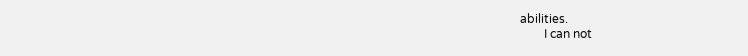abilities.
        I can not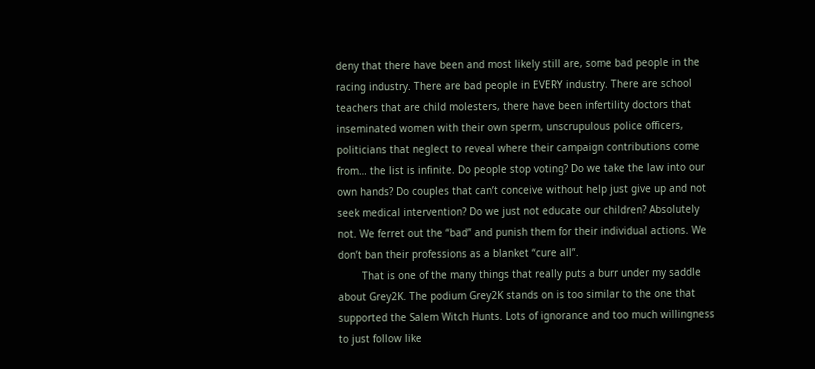deny that there have been and most likely still are, some bad people in the racing industry. There are bad people in EVERY industry. There are school teachers that are child molesters, there have been infertility doctors that inseminated women with their own sperm, unscrupulous police officers, politicians that neglect to reveal where their campaign contributions come from… the list is infinite. Do people stop voting? Do we take the law into our own hands? Do couples that can’t conceive without help just give up and not seek medical intervention? Do we just not educate our children? Absolutely not. We ferret out the “bad” and punish them for their individual actions. We don’t ban their professions as a blanket “cure all”.
        That is one of the many things that really puts a burr under my saddle about Grey2K. The podium Grey2K stands on is too similar to the one that supported the Salem Witch Hunts. Lots of ignorance and too much willingness to just follow like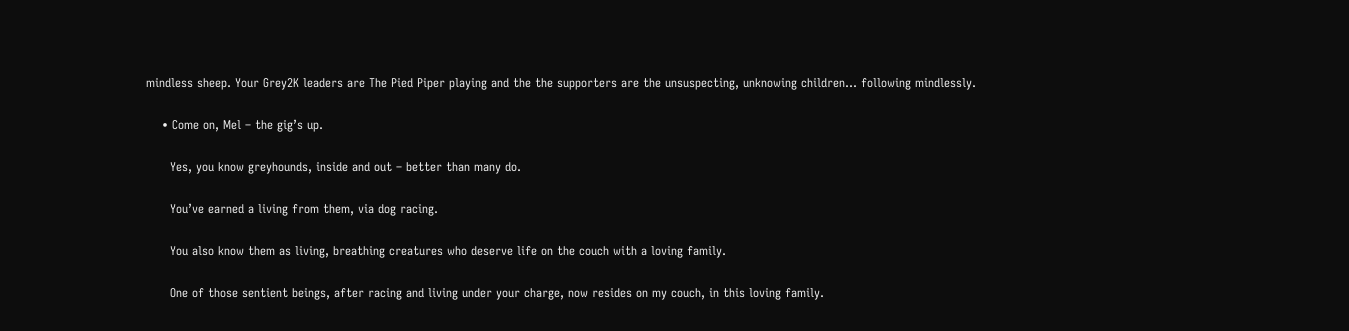mindless sheep. Your Grey2K leaders are The Pied Piper playing and the the supporters are the unsuspecting, unknowing children… following mindlessly.

    • Come on, Mel – the gig’s up.

      Yes, you know greyhounds, inside and out – better than many do.

      You’ve earned a living from them, via dog racing.

      You also know them as living, breathing creatures who deserve life on the couch with a loving family.

      One of those sentient beings, after racing and living under your charge, now resides on my couch, in this loving family.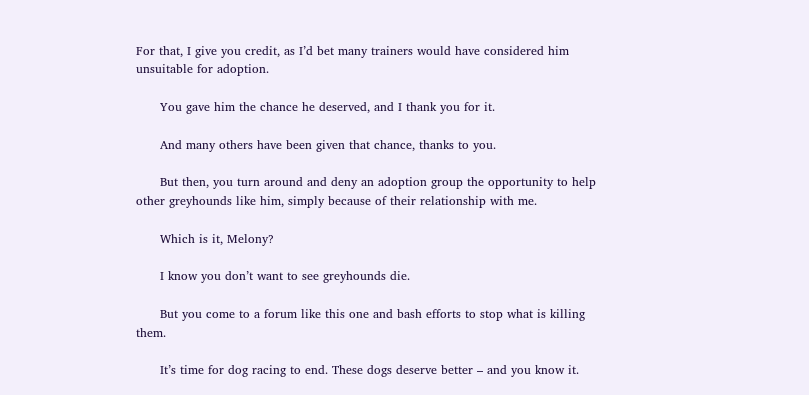For that, I give you credit, as I’d bet many trainers would have considered him unsuitable for adoption.

      You gave him the chance he deserved, and I thank you for it.

      And many others have been given that chance, thanks to you.

      But then, you turn around and deny an adoption group the opportunity to help other greyhounds like him, simply because of their relationship with me.

      Which is it, Melony?

      I know you don’t want to see greyhounds die.

      But you come to a forum like this one and bash efforts to stop what is killing them.

      It’s time for dog racing to end. These dogs deserve better – and you know it.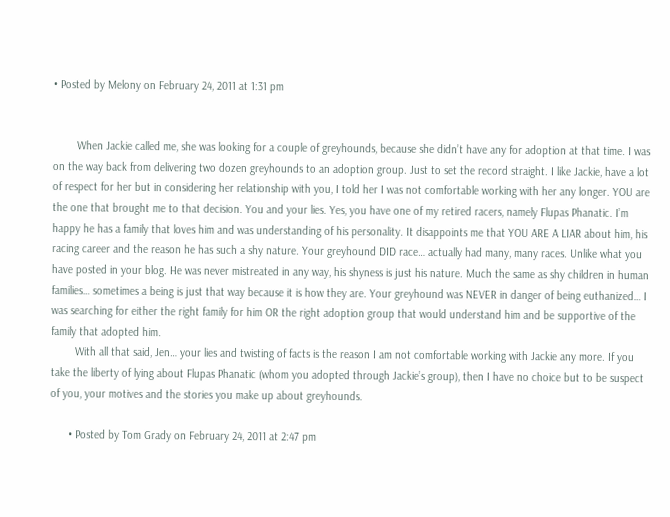• Posted by Melony on February 24, 2011 at 1:31 pm


        When Jackie called me, she was looking for a couple of greyhounds, because she didn’t have any for adoption at that time. I was on the way back from delivering two dozen greyhounds to an adoption group. Just to set the record straight. I like Jackie, have a lot of respect for her but in considering her relationship with you, I told her I was not comfortable working with her any longer. YOU are the one that brought me to that decision. You and your lies. Yes, you have one of my retired racers, namely Flupas Phanatic. I’m happy he has a family that loves him and was understanding of his personality. It disappoints me that YOU ARE A LIAR about him, his racing career and the reason he has such a shy nature. Your greyhound DID race… actually had many, many races. Unlike what you have posted in your blog. He was never mistreated in any way, his shyness is just his nature. Much the same as shy children in human families… sometimes a being is just that way because it is how they are. Your greyhound was NEVER in danger of being euthanized… I was searching for either the right family for him OR the right adoption group that would understand him and be supportive of the family that adopted him.
        With all that said, Jen… your lies and twisting of facts is the reason I am not comfortable working with Jackie any more. If you take the liberty of lying about Flupas Phanatic (whom you adopted through Jackie’s group), then I have no choice but to be suspect of you, your motives and the stories you make up about greyhounds.

      • Posted by Tom Grady on February 24, 2011 at 2:47 pm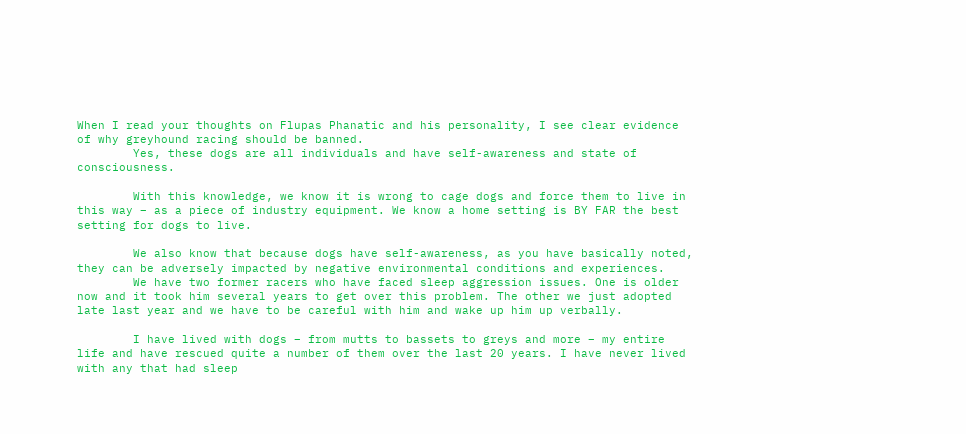When I read your thoughts on Flupas Phanatic and his personality, I see clear evidence of why greyhound racing should be banned.
        Yes, these dogs are all individuals and have self-awareness and state of consciousness.

        With this knowledge, we know it is wrong to cage dogs and force them to live in this way – as a piece of industry equipment. We know a home setting is BY FAR the best setting for dogs to live.

        We also know that because dogs have self-awareness, as you have basically noted, they can be adversely impacted by negative environmental conditions and experiences.
        We have two former racers who have faced sleep aggression issues. One is older now and it took him several years to get over this problem. The other we just adopted late last year and we have to be careful with him and wake up him up verbally.

        I have lived with dogs – from mutts to bassets to greys and more – my entire life and have rescued quite a number of them over the last 20 years. I have never lived with any that had sleep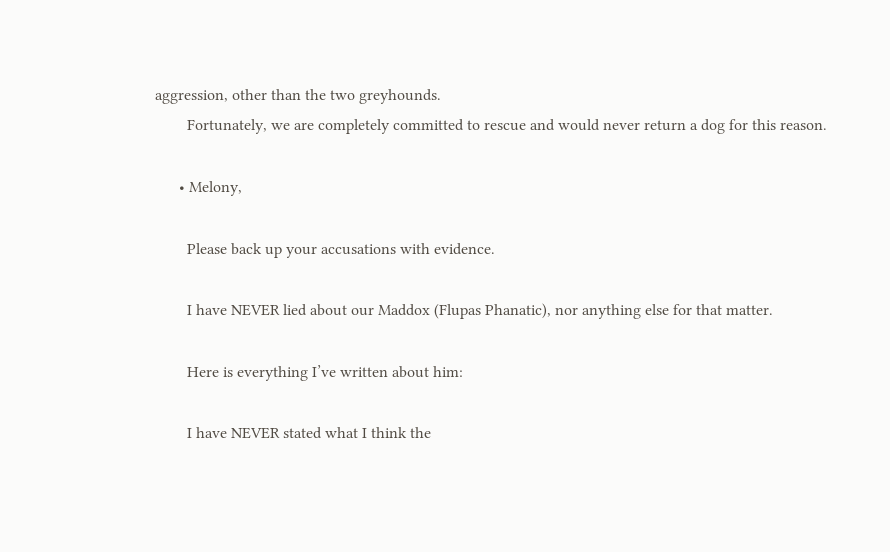aggression, other than the two greyhounds.
        Fortunately, we are completely committed to rescue and would never return a dog for this reason.

      • Melony,

        Please back up your accusations with evidence.

        I have NEVER lied about our Maddox (Flupas Phanatic), nor anything else for that matter.

        Here is everything I’ve written about him:

        I have NEVER stated what I think the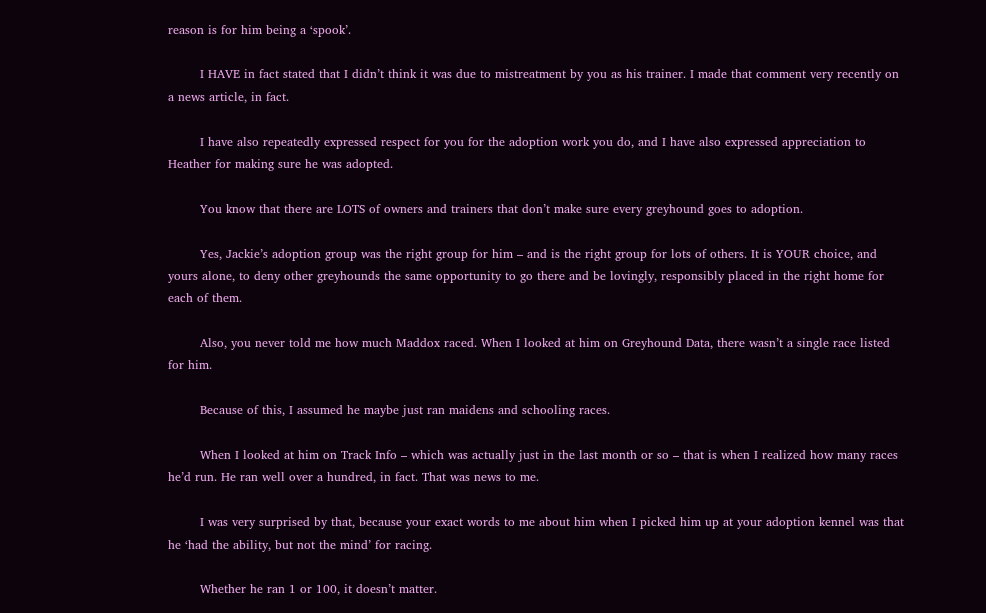reason is for him being a ‘spook’.

        I HAVE in fact stated that I didn’t think it was due to mistreatment by you as his trainer. I made that comment very recently on a news article, in fact.

        I have also repeatedly expressed respect for you for the adoption work you do, and I have also expressed appreciation to Heather for making sure he was adopted.

        You know that there are LOTS of owners and trainers that don’t make sure every greyhound goes to adoption.

        Yes, Jackie’s adoption group was the right group for him – and is the right group for lots of others. It is YOUR choice, and yours alone, to deny other greyhounds the same opportunity to go there and be lovingly, responsibly placed in the right home for each of them.

        Also, you never told me how much Maddox raced. When I looked at him on Greyhound Data, there wasn’t a single race listed for him.

        Because of this, I assumed he maybe just ran maidens and schooling races.

        When I looked at him on Track Info – which was actually just in the last month or so – that is when I realized how many races he’d run. He ran well over a hundred, in fact. That was news to me.

        I was very surprised by that, because your exact words to me about him when I picked him up at your adoption kennel was that he ‘had the ability, but not the mind’ for racing.

        Whether he ran 1 or 100, it doesn’t matter.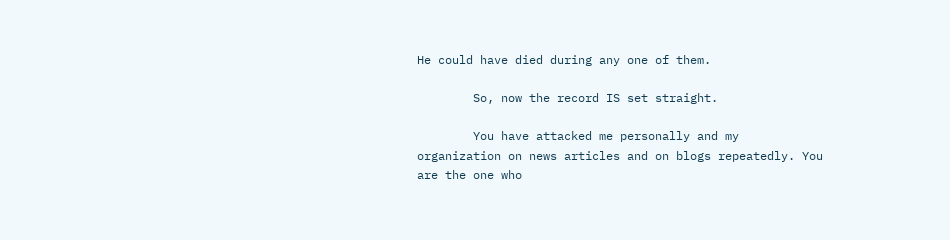He could have died during any one of them.

        So, now the record IS set straight.

        You have attacked me personally and my organization on news articles and on blogs repeatedly. You are the one who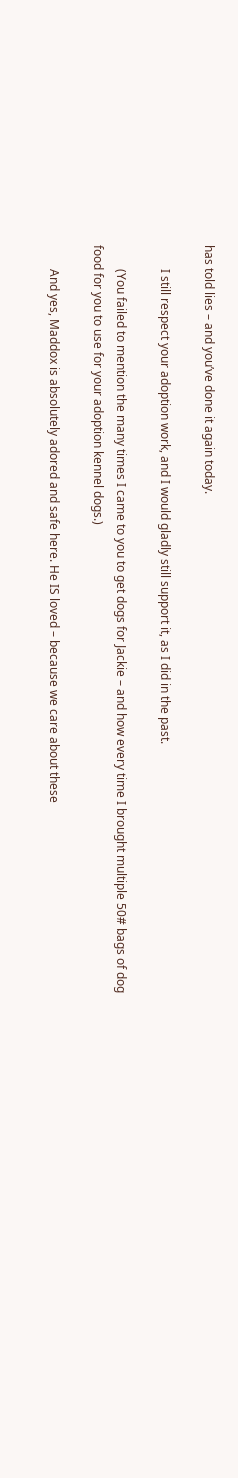has told lies – and you’ve done it again today.

        I still respect your adoption work, and I would gladly still support it, as I did in the past.

        (You failed to mention the many times I came to you to get dogs for Jackie – and how every time I brought multiple 50# bags of dog food for you to use for your adoption kennel dogs.)

        And yes, Maddox is absolutely adored and safe here. He IS loved – because we care about these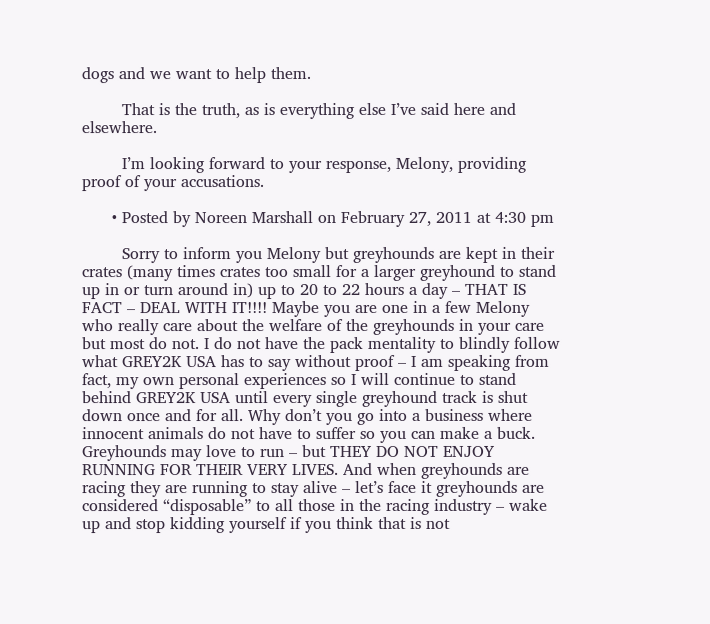dogs and we want to help them.

        That is the truth, as is everything else I’ve said here and elsewhere.

        I’m looking forward to your response, Melony, providing proof of your accusations.

      • Posted by Noreen Marshall on February 27, 2011 at 4:30 pm

        Sorry to inform you Melony but greyhounds are kept in their crates (many times crates too small for a larger greyhound to stand up in or turn around in) up to 20 to 22 hours a day – THAT IS FACT – DEAL WITH IT!!!! Maybe you are one in a few Melony who really care about the welfare of the greyhounds in your care but most do not. I do not have the pack mentality to blindly follow what GREY2K USA has to say without proof – I am speaking from fact, my own personal experiences so I will continue to stand behind GREY2K USA until every single greyhound track is shut down once and for all. Why don’t you go into a business where innocent animals do not have to suffer so you can make a buck. Greyhounds may love to run – but THEY DO NOT ENJOY RUNNING FOR THEIR VERY LIVES. And when greyhounds are racing they are running to stay alive – let’s face it greyhounds are considered “disposable” to all those in the racing industry – wake up and stop kidding yourself if you think that is not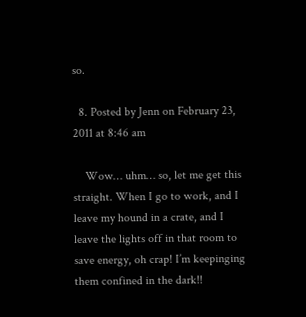so.

  8. Posted by Jenn on February 23, 2011 at 8:46 am

    Wow… uhm… so, let me get this straight. When I go to work, and I leave my hound in a crate, and I leave the lights off in that room to save energy, oh crap! I’m keepinging them confined in the dark!!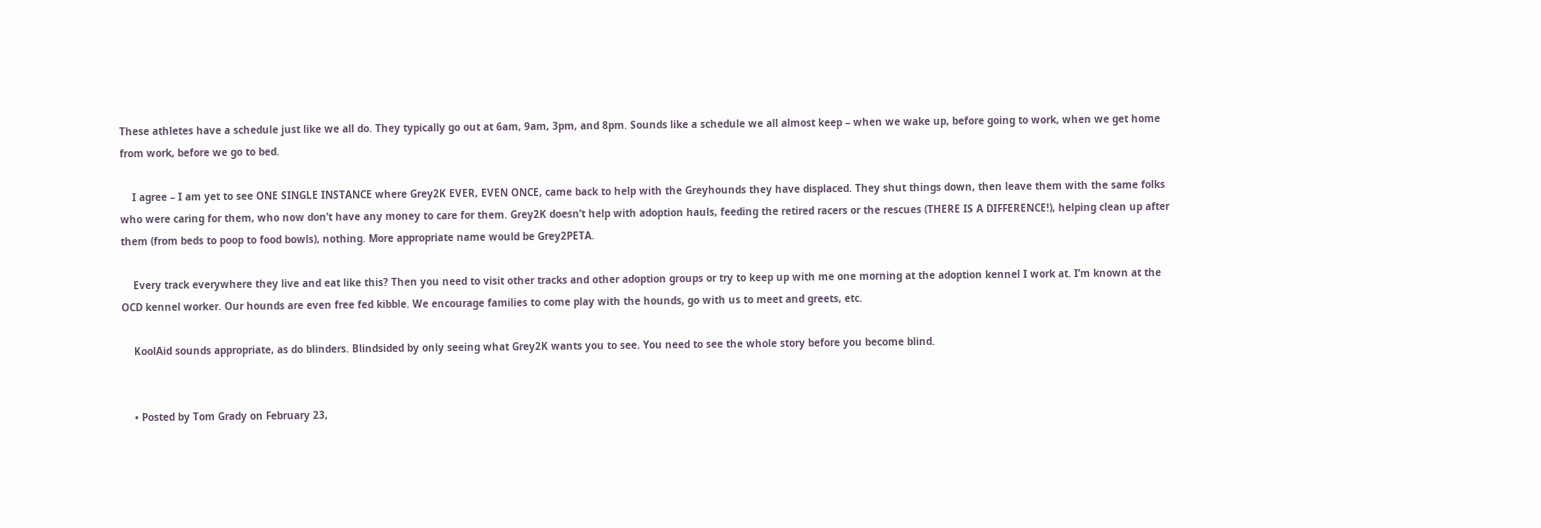These athletes have a schedule just like we all do. They typically go out at 6am, 9am, 3pm, and 8pm. Sounds like a schedule we all almost keep – when we wake up, before going to work, when we get home from work, before we go to bed.

    I agree – I am yet to see ONE SINGLE INSTANCE where Grey2K EVER, EVEN ONCE, came back to help with the Greyhounds they have displaced. They shut things down, then leave them with the same folks who were caring for them, who now don’t have any money to care for them. Grey2K doesn’t help with adoption hauls, feeding the retired racers or the rescues (THERE IS A DIFFERENCE!), helping clean up after them (from beds to poop to food bowls), nothing. More appropriate name would be Grey2PETA.

    Every track everywhere they live and eat like this? Then you need to visit other tracks and other adoption groups or try to keep up with me one morning at the adoption kennel I work at. I’m known at the OCD kennel worker. Our hounds are even free fed kibble. We encourage families to come play with the hounds, go with us to meet and greets, etc.

    KoolAid sounds appropriate, as do blinders. Blindsided by only seeing what Grey2K wants you to see. You need to see the whole story before you become blind.


    • Posted by Tom Grady on February 23,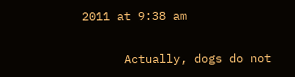2011 at 9:38 am

      Actually, dogs do not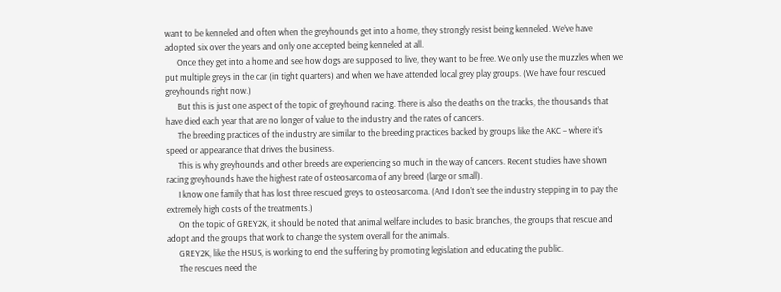want to be kenneled and often when the greyhounds get into a home, they strongly resist being kenneled. We’ve have adopted six over the years and only one accepted being kenneled at all.
      Once they get into a home and see how dogs are supposed to live, they want to be free. We only use the muzzles when we put multiple greys in the car (in tight quarters) and when we have attended local grey play groups. (We have four rescued greyhounds right now.)
      But this is just one aspect of the topic of greyhound racing. There is also the deaths on the tracks, the thousands that have died each year that are no longer of value to the industry and the rates of cancers.
      The breeding practices of the industry are similar to the breeding practices backed by groups like the AKC – where it’s speed or appearance that drives the business.
      This is why greyhounds and other breeds are experiencing so much in the way of cancers. Recent studies have shown racing greyhounds have the highest rate of osteosarcoma of any breed (large or small).
      I know one family that has lost three rescued greys to osteosarcoma. (And I don’t see the industry stepping in to pay the extremely high costs of the treatments.)
      On the topic of GREY2K, it should be noted that animal welfare includes to basic branches, the groups that rescue and adopt and the groups that work to change the system overall for the animals.
      GREY2K, like the HSUS, is working to end the suffering by promoting legislation and educating the public.
      The rescues need the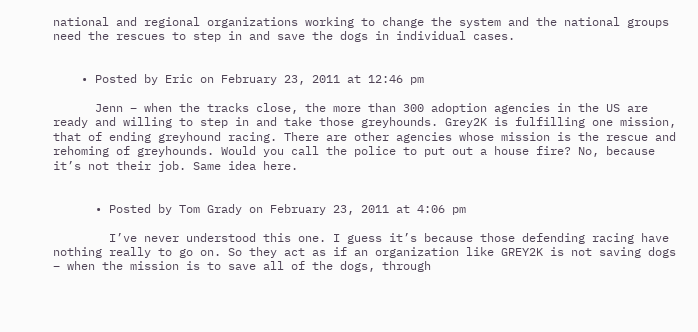national and regional organizations working to change the system and the national groups need the rescues to step in and save the dogs in individual cases.


    • Posted by Eric on February 23, 2011 at 12:46 pm

      Jenn – when the tracks close, the more than 300 adoption agencies in the US are ready and willing to step in and take those greyhounds. Grey2K is fulfilling one mission, that of ending greyhound racing. There are other agencies whose mission is the rescue and rehoming of greyhounds. Would you call the police to put out a house fire? No, because it’s not their job. Same idea here.


      • Posted by Tom Grady on February 23, 2011 at 4:06 pm

        I’ve never understood this one. I guess it’s because those defending racing have nothing really to go on. So they act as if an organization like GREY2K is not saving dogs – when the mission is to save all of the dogs, through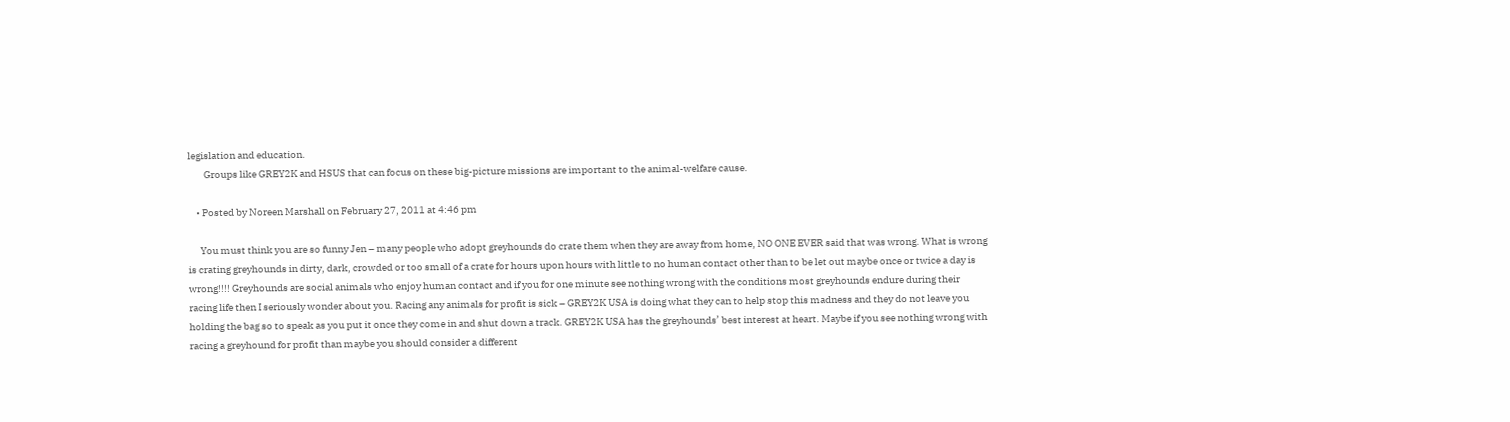legislation and education.
        Groups like GREY2K and HSUS that can focus on these big-picture missions are important to the animal-welfare cause.

    • Posted by Noreen Marshall on February 27, 2011 at 4:46 pm

      You must think you are so funny Jen – many people who adopt greyhounds do crate them when they are away from home, NO ONE EVER said that was wrong. What is wrong is crating greyhounds in dirty, dark, crowded or too small of a crate for hours upon hours with little to no human contact other than to be let out maybe once or twice a day is wrong!!!! Greyhounds are social animals who enjoy human contact and if you for one minute see nothing wrong with the conditions most greyhounds endure during their racing life then I seriously wonder about you. Racing any animals for profit is sick – GREY2K USA is doing what they can to help stop this madness and they do not leave you holding the bag so to speak as you put it once they come in and shut down a track. GREY2K USA has the greyhounds’ best interest at heart. Maybe if you see nothing wrong with racing a greyhound for profit than maybe you should consider a different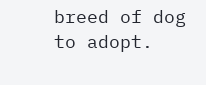breed of dog to adopt.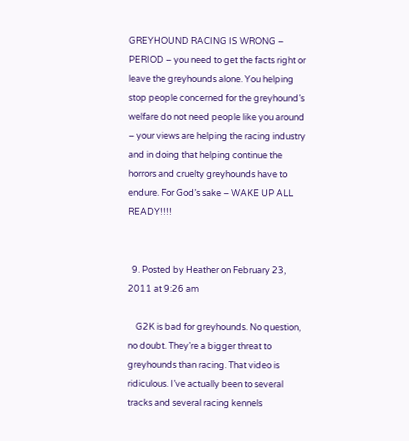GREYHOUND RACING IS WRONG – PERIOD – you need to get the facts right or leave the greyhounds alone. You helping stop people concerned for the greyhound’s welfare do not need people like you around – your views are helping the racing industry and in doing that helping continue the horrors and cruelty greyhounds have to endure. For God’s sake – WAKE UP ALL READY!!!!


  9. Posted by Heather on February 23, 2011 at 9:26 am

    G2K is bad for greyhounds. No question, no doubt. They’re a bigger threat to greyhounds than racing. That video is ridiculous. I’ve actually been to several tracks and several racing kennels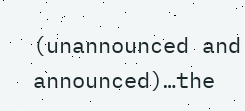(unannounced and announced)…the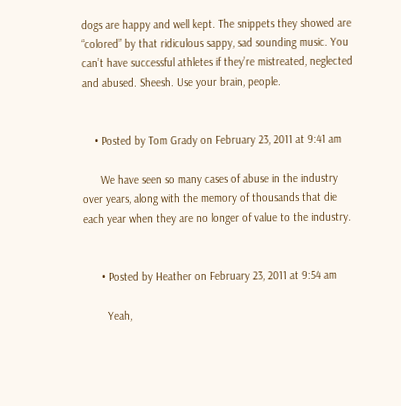dogs are happy and well kept. The snippets they showed are “colored” by that ridiculous sappy, sad sounding music. You can’t have successful athletes if they’re mistreated, neglected and abused. Sheesh. Use your brain, people.


    • Posted by Tom Grady on February 23, 2011 at 9:41 am

      We have seen so many cases of abuse in the industry over years, along with the memory of thousands that die each year when they are no longer of value to the industry.


      • Posted by Heather on February 23, 2011 at 9:54 am

        Yeah,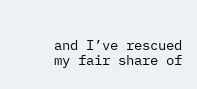and I’ve rescued my fair share of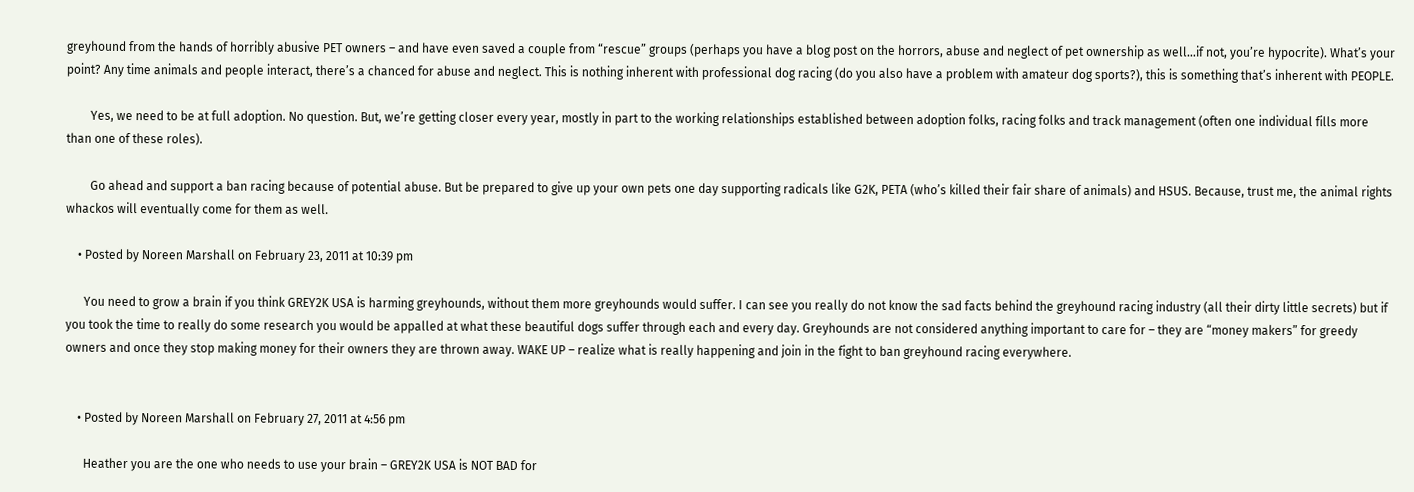greyhound from the hands of horribly abusive PET owners – and have even saved a couple from “rescue” groups (perhaps you have a blog post on the horrors, abuse and neglect of pet ownership as well…if not, you’re hypocrite). What’s your point? Any time animals and people interact, there’s a chanced for abuse and neglect. This is nothing inherent with professional dog racing (do you also have a problem with amateur dog sports?), this is something that’s inherent with PEOPLE.

        Yes, we need to be at full adoption. No question. But, we’re getting closer every year, mostly in part to the working relationships established between adoption folks, racing folks and track management (often one individual fills more than one of these roles).

        Go ahead and support a ban racing because of potential abuse. But be prepared to give up your own pets one day supporting radicals like G2K, PETA (who’s killed their fair share of animals) and HSUS. Because, trust me, the animal rights whackos will eventually come for them as well.

    • Posted by Noreen Marshall on February 23, 2011 at 10:39 pm

      You need to grow a brain if you think GREY2K USA is harming greyhounds, without them more greyhounds would suffer. I can see you really do not know the sad facts behind the greyhound racing industry (all their dirty little secrets) but if you took the time to really do some research you would be appalled at what these beautiful dogs suffer through each and every day. Greyhounds are not considered anything important to care for – they are “money makers” for greedy owners and once they stop making money for their owners they are thrown away. WAKE UP – realize what is really happening and join in the fight to ban greyhound racing everywhere.


    • Posted by Noreen Marshall on February 27, 2011 at 4:56 pm

      Heather you are the one who needs to use your brain – GREY2K USA is NOT BAD for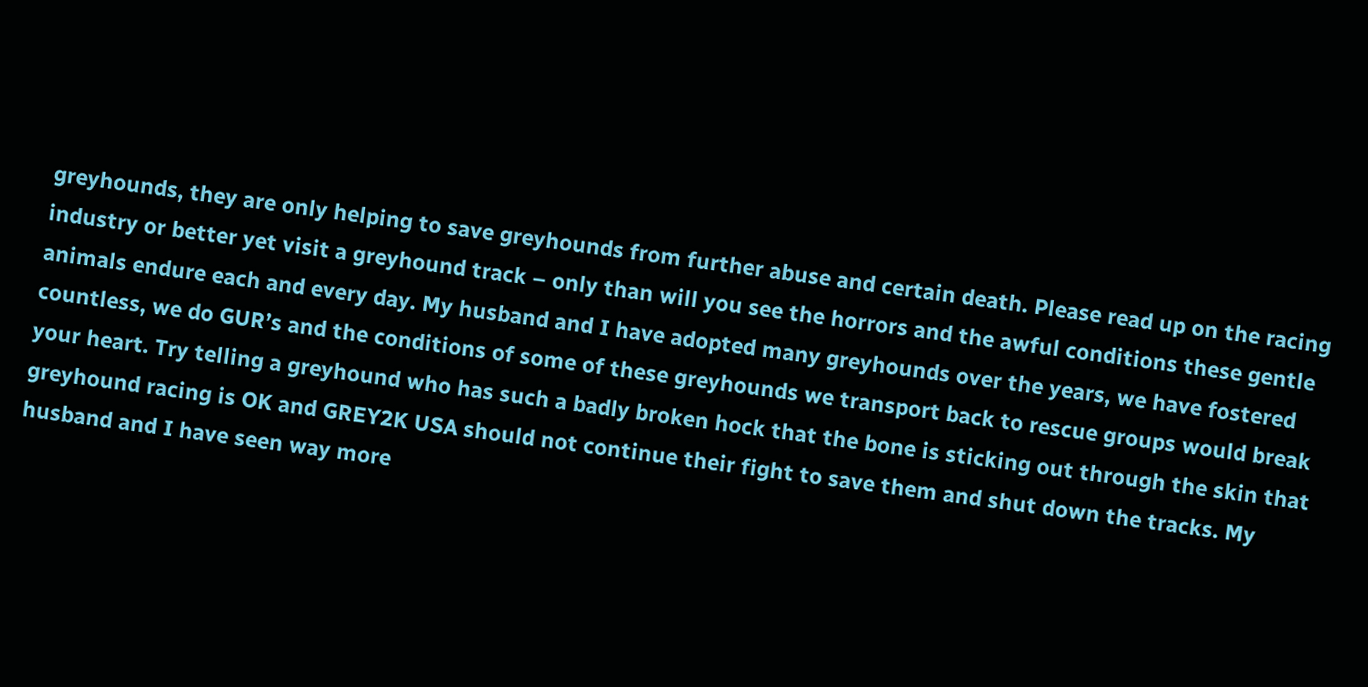greyhounds, they are only helping to save greyhounds from further abuse and certain death. Please read up on the racing industry or better yet visit a greyhound track – only than will you see the horrors and the awful conditions these gentle animals endure each and every day. My husband and I have adopted many greyhounds over the years, we have fostered countless, we do GUR’s and the conditions of some of these greyhounds we transport back to rescue groups would break your heart. Try telling a greyhound who has such a badly broken hock that the bone is sticking out through the skin that greyhound racing is OK and GREY2K USA should not continue their fight to save them and shut down the tracks. My husband and I have seen way more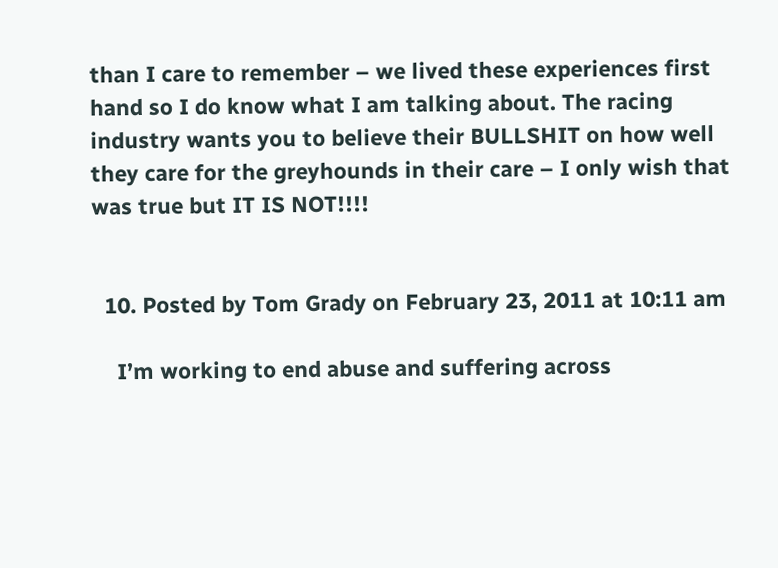than I care to remember – we lived these experiences first hand so I do know what I am talking about. The racing industry wants you to believe their BULLSHIT on how well they care for the greyhounds in their care – I only wish that was true but IT IS NOT!!!!


  10. Posted by Tom Grady on February 23, 2011 at 10:11 am

    I’m working to end abuse and suffering across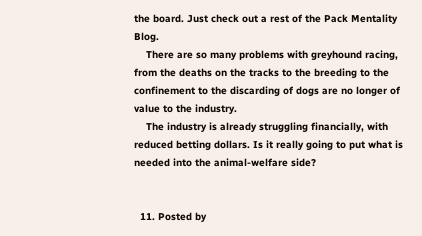the board. Just check out a rest of the Pack Mentality Blog.
    There are so many problems with greyhound racing, from the deaths on the tracks to the breeding to the confinement to the discarding of dogs are no longer of value to the industry.
    The industry is already struggling financially, with reduced betting dollars. Is it really going to put what is needed into the animal-welfare side?


  11. Posted by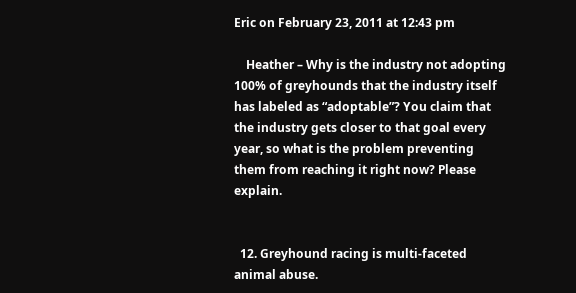Eric on February 23, 2011 at 12:43 pm

    Heather – Why is the industry not adopting 100% of greyhounds that the industry itself has labeled as “adoptable”? You claim that the industry gets closer to that goal every year, so what is the problem preventing them from reaching it right now? Please explain.


  12. Greyhound racing is multi-faceted animal abuse.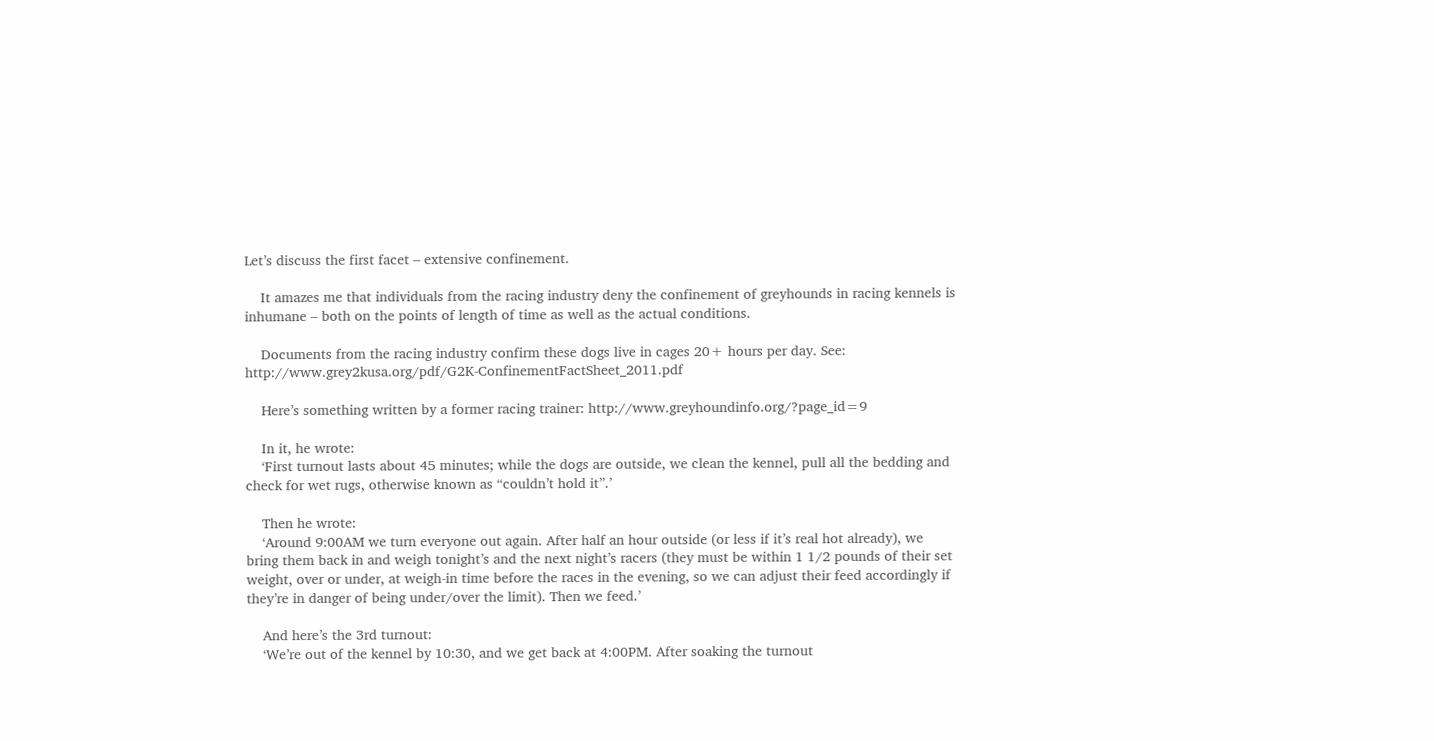Let’s discuss the first facet – extensive confinement.

    It amazes me that individuals from the racing industry deny the confinement of greyhounds in racing kennels is inhumane – both on the points of length of time as well as the actual conditions.

    Documents from the racing industry confirm these dogs live in cages 20+ hours per day. See: http://www.grey2kusa.org/pdf/G2K-ConfinementFactSheet_2011.pdf

    Here’s something written by a former racing trainer: http://www.greyhoundinfo.org/?page_id=9

    In it, he wrote:
    ‘First turnout lasts about 45 minutes; while the dogs are outside, we clean the kennel, pull all the bedding and check for wet rugs, otherwise known as “couldn’t hold it”.’

    Then he wrote:
    ‘Around 9:00AM we turn everyone out again. After half an hour outside (or less if it’s real hot already), we bring them back in and weigh tonight’s and the next night’s racers (they must be within 1 1/2 pounds of their set weight, over or under, at weigh-in time before the races in the evening, so we can adjust their feed accordingly if they’re in danger of being under/over the limit). Then we feed.’

    And here’s the 3rd turnout:
    ‘We’re out of the kennel by 10:30, and we get back at 4:00PM. After soaking the turnout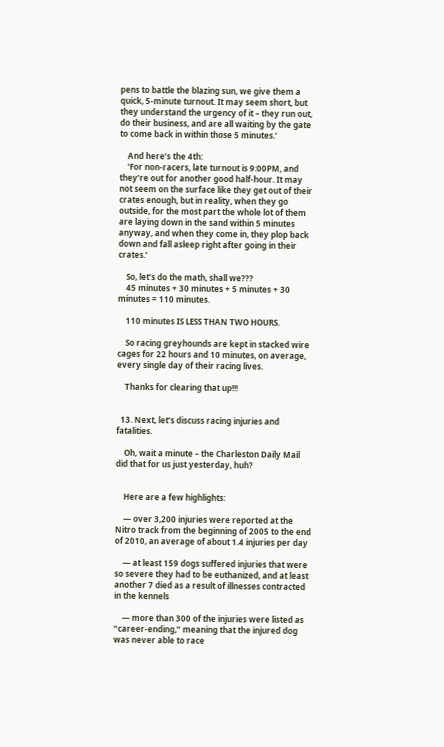pens to battle the blazing sun, we give them a quick, 5-minute turnout. It may seem short, but they understand the urgency of it – they run out, do their business, and are all waiting by the gate to come back in within those 5 minutes.’

    And here’s the 4th:
    ‘For non-racers, late turnout is 9:00PM, and they’re out for another good half-hour. It may not seem on the surface like they get out of their crates enough, but in reality, when they go outside, for the most part the whole lot of them are laying down in the sand within 5 minutes anyway, and when they come in, they plop back down and fall asleep right after going in their crates.’

    So, let’s do the math, shall we???
    45 minutes + 30 minutes + 5 minutes + 30 minutes = 110 minutes.

    110 minutes IS LESS THAN TWO HOURS.

    So racing greyhounds are kept in stacked wire cages for 22 hours and 10 minutes, on average, every single day of their racing lives.

    Thanks for clearing that up!!!


  13. Next, let’s discuss racing injuries and fatalities.

    Oh, wait a minute – the Charleston Daily Mail did that for us just yesterday, huh?


    Here are a few highlights:

    — over 3,200 injuries were reported at the Nitro track from the beginning of 2005 to the end of 2010, an average of about 1.4 injuries per day

    — at least 159 dogs suffered injuries that were so severe they had to be euthanized, and at least another 7 died as a result of illnesses contracted in the kennels

    — more than 300 of the injuries were listed as “career-ending,” meaning that the injured dog was never able to race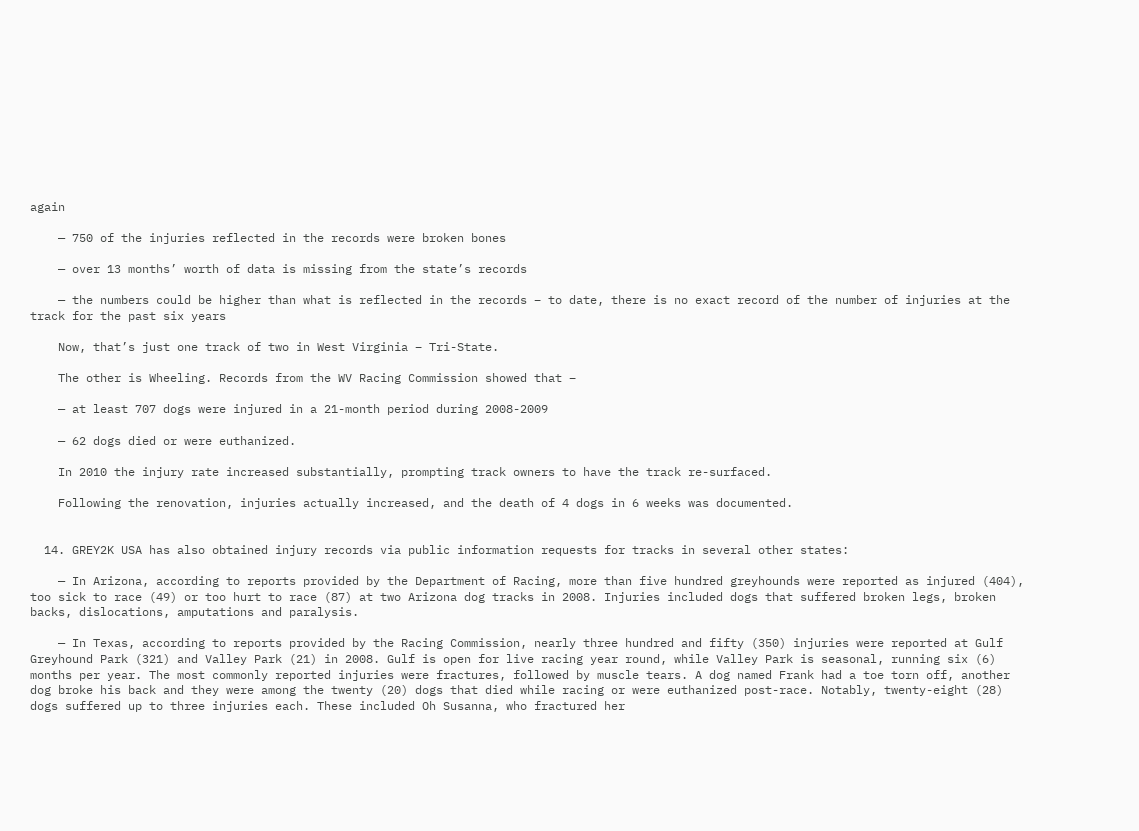again

    — 750 of the injuries reflected in the records were broken bones

    — over 13 months’ worth of data is missing from the state’s records

    — the numbers could be higher than what is reflected in the records – to date, there is no exact record of the number of injuries at the track for the past six years

    Now, that’s just one track of two in West Virginia – Tri-State.

    The other is Wheeling. Records from the WV Racing Commission showed that –

    — at least 707 dogs were injured in a 21-month period during 2008-2009

    — 62 dogs died or were euthanized.

    In 2010 the injury rate increased substantially, prompting track owners to have the track re-surfaced.

    Following the renovation, injuries actually increased, and the death of 4 dogs in 6 weeks was documented.


  14. GREY2K USA has also obtained injury records via public information requests for tracks in several other states:

    — In Arizona, according to reports provided by the Department of Racing, more than five hundred greyhounds were reported as injured (404), too sick to race (49) or too hurt to race (87) at two Arizona dog tracks in 2008. Injuries included dogs that suffered broken legs, broken backs, dislocations, amputations and paralysis.

    — In Texas, according to reports provided by the Racing Commission, nearly three hundred and fifty (350) injuries were reported at Gulf Greyhound Park (321) and Valley Park (21) in 2008. Gulf is open for live racing year round, while Valley Park is seasonal, running six (6) months per year. The most commonly reported injuries were fractures, followed by muscle tears. A dog named Frank had a toe torn off, another dog broke his back and they were among the twenty (20) dogs that died while racing or were euthanized post-race. Notably, twenty-eight (28) dogs suffered up to three injuries each. These included Oh Susanna, who fractured her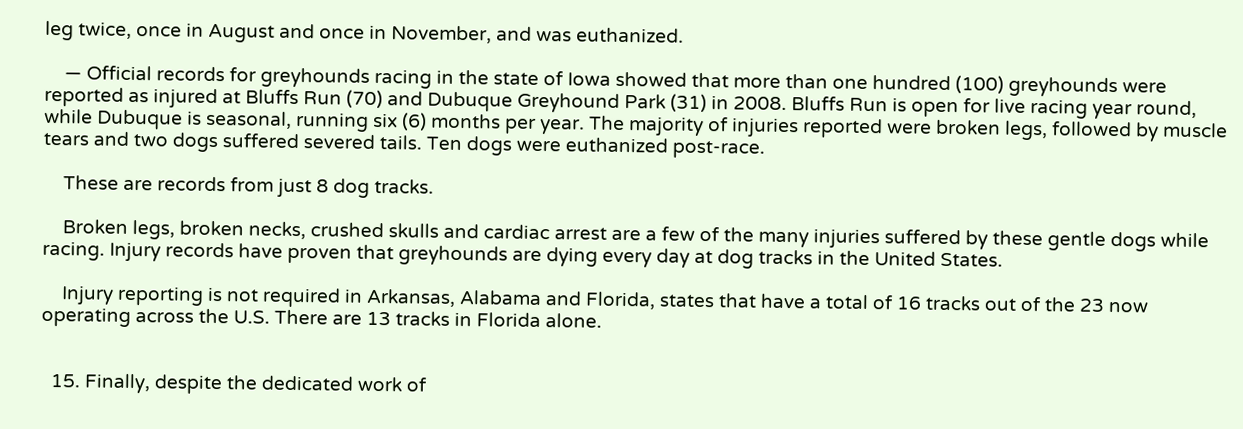leg twice, once in August and once in November, and was euthanized.

    — Official records for greyhounds racing in the state of Iowa showed that more than one hundred (100) greyhounds were reported as injured at Bluffs Run (70) and Dubuque Greyhound Park (31) in 2008. Bluffs Run is open for live racing year round, while Dubuque is seasonal, running six (6) months per year. The majority of injuries reported were broken legs, followed by muscle tears and two dogs suffered severed tails. Ten dogs were euthanized post-race.

    These are records from just 8 dog tracks.

    Broken legs, broken necks, crushed skulls and cardiac arrest are a few of the many injuries suffered by these gentle dogs while racing. Injury records have proven that greyhounds are dying every day at dog tracks in the United States.

    Injury reporting is not required in Arkansas, Alabama and Florida, states that have a total of 16 tracks out of the 23 now operating across the U.S. There are 13 tracks in Florida alone.


  15. Finally, despite the dedicated work of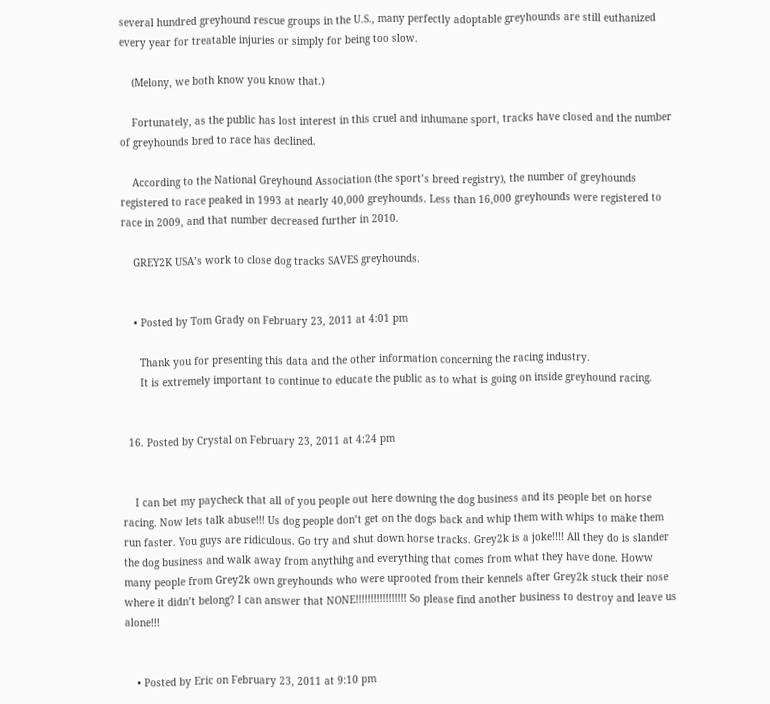several hundred greyhound rescue groups in the U.S., many perfectly adoptable greyhounds are still euthanized every year for treatable injuries or simply for being too slow.

    (Melony, we both know you know that.)

    Fortunately, as the public has lost interest in this cruel and inhumane sport, tracks have closed and the number of greyhounds bred to race has declined.

    According to the National Greyhound Association (the sport’s breed registry), the number of greyhounds registered to race peaked in 1993 at nearly 40,000 greyhounds. Less than 16,000 greyhounds were registered to race in 2009, and that number decreased further in 2010.

    GREY2K USA’s work to close dog tracks SAVES greyhounds.


    • Posted by Tom Grady on February 23, 2011 at 4:01 pm

      Thank you for presenting this data and the other information concerning the racing industry.
      It is extremely important to continue to educate the public as to what is going on inside greyhound racing.


  16. Posted by Crystal on February 23, 2011 at 4:24 pm


    I can bet my paycheck that all of you people out here downing the dog business and its people bet on horse racing. Now lets talk abuse!!! Us dog people don’t get on the dogs back and whip them with whips to make them run faster. You guys are ridiculous. Go try and shut down horse tracks. Grey2k is a joke!!!! All they do is slander the dog business and walk away from anythihg and everything that comes from what they have done. Howw many people from Grey2k own greyhounds who were uprooted from their kennels after Grey2k stuck their nose where it didn’t belong? I can answer that NONE!!!!!!!!!!!!!!!!! So please find another business to destroy and leave us alone!!!


    • Posted by Eric on February 23, 2011 at 9:10 pm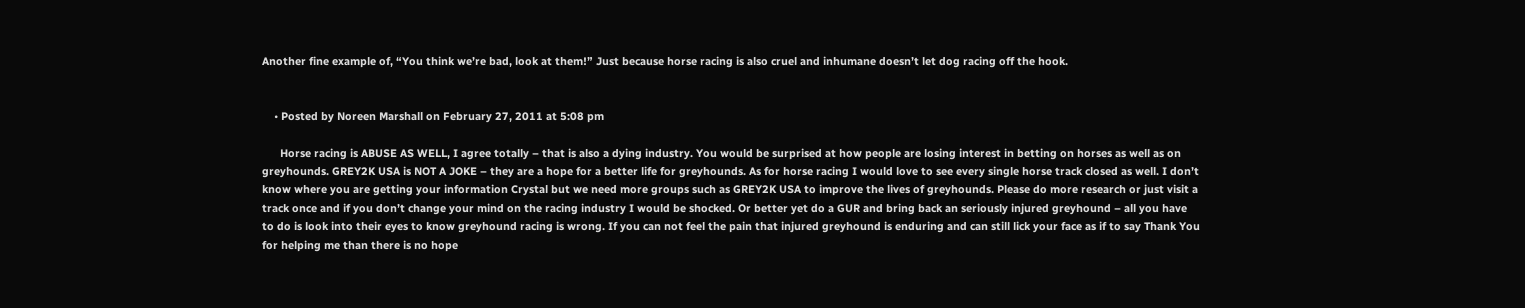Another fine example of, “You think we’re bad, look at them!” Just because horse racing is also cruel and inhumane doesn’t let dog racing off the hook.


    • Posted by Noreen Marshall on February 27, 2011 at 5:08 pm

      Horse racing is ABUSE AS WELL, I agree totally – that is also a dying industry. You would be surprised at how people are losing interest in betting on horses as well as on greyhounds. GREY2K USA is NOT A JOKE – they are a hope for a better life for greyhounds. As for horse racing I would love to see every single horse track closed as well. I don’t know where you are getting your information Crystal but we need more groups such as GREY2K USA to improve the lives of greyhounds. Please do more research or just visit a track once and if you don’t change your mind on the racing industry I would be shocked. Or better yet do a GUR and bring back an seriously injured greyhound – all you have to do is look into their eyes to know greyhound racing is wrong. If you can not feel the pain that injured greyhound is enduring and can still lick your face as if to say Thank You for helping me than there is no hope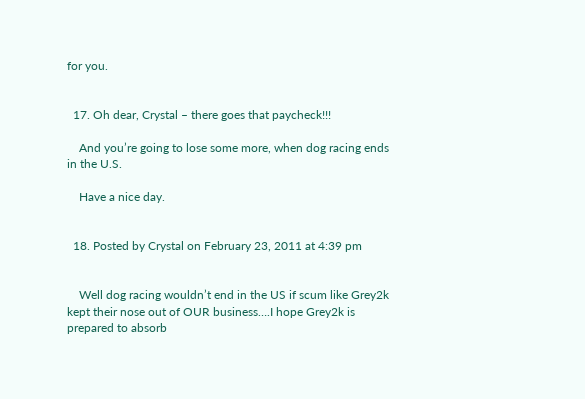for you.


  17. Oh dear, Crystal – there goes that paycheck!!!

    And you’re going to lose some more, when dog racing ends in the U.S.

    Have a nice day.


  18. Posted by Crystal on February 23, 2011 at 4:39 pm


    Well dog racing wouldn’t end in the US if scum like Grey2k kept their nose out of OUR business….I hope Grey2k is prepared to absorb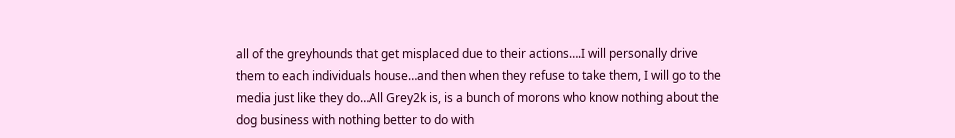all of the greyhounds that get misplaced due to their actions….I will personally drive them to each individuals house…and then when they refuse to take them, I will go to the media just like they do…All Grey2k is, is a bunch of morons who know nothing about the dog business with nothing better to do with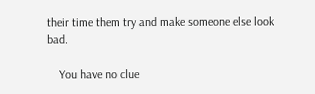their time them try and make someone else look bad.

    You have no clue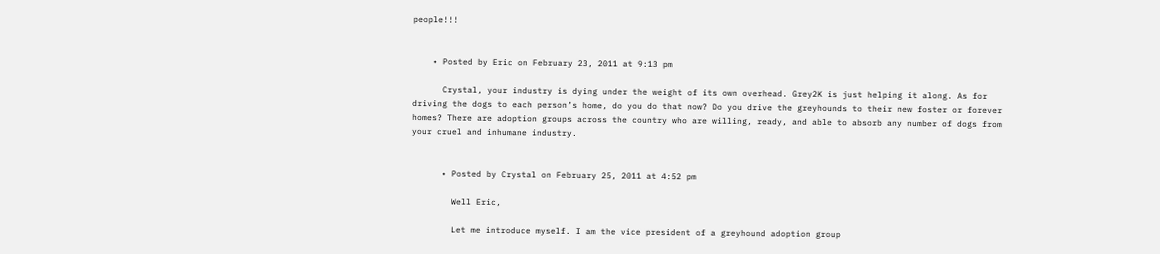people!!!


    • Posted by Eric on February 23, 2011 at 9:13 pm

      Crystal, your industry is dying under the weight of its own overhead. Grey2K is just helping it along. As for driving the dogs to each person’s home, do you do that now? Do you drive the greyhounds to their new foster or forever homes? There are adoption groups across the country who are willing, ready, and able to absorb any number of dogs from your cruel and inhumane industry.


      • Posted by Crystal on February 25, 2011 at 4:52 pm

        Well Eric,

        Let me introduce myself. I am the vice president of a greyhound adoption group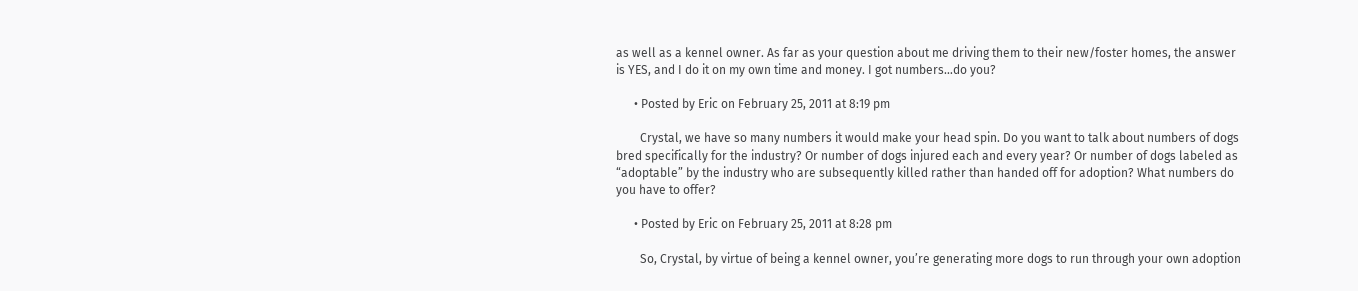as well as a kennel owner. As far as your question about me driving them to their new/foster homes, the answer is YES, and I do it on my own time and money. I got numbers…do you?

      • Posted by Eric on February 25, 2011 at 8:19 pm

        Crystal, we have so many numbers it would make your head spin. Do you want to talk about numbers of dogs bred specifically for the industry? Or number of dogs injured each and every year? Or number of dogs labeled as “adoptable” by the industry who are subsequently killed rather than handed off for adoption? What numbers do you have to offer?

      • Posted by Eric on February 25, 2011 at 8:28 pm

        So, Crystal, by virtue of being a kennel owner, you’re generating more dogs to run through your own adoption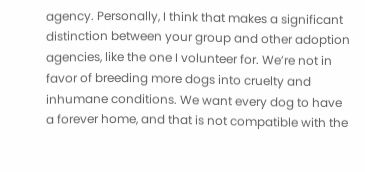agency. Personally, I think that makes a significant distinction between your group and other adoption agencies, like the one I volunteer for. We’re not in favor of breeding more dogs into cruelty and inhumane conditions. We want every dog to have a forever home, and that is not compatible with the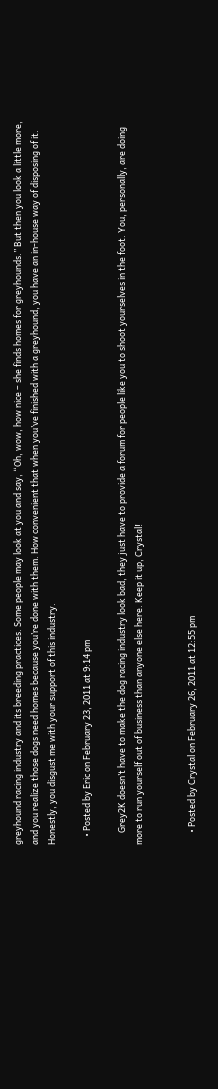greyhound racing industry and its breeding practices. Some people may look at you and say, “Oh, wow, how nice – she finds homes for greyhounds.” But then you look a little more, and you realize those dogs need homes because you’re done with them. How convenient that when you’ve finished with a greyhound, you have an in-house way of disposing of it. Honestly, you disgust me with your support of this industry.

    • Posted by Eric on February 23, 2011 at 9:14 pm

      Grey2K doesn’t have to make the dog racing industry look bad, they just have to provide a forum for people like you to shoot yourselves in the foot. You, personally, are doing more to run yourself out of business than anyone else here. Keep it up, Crystal!


      • Posted by Crystal on February 26, 2011 at 12:55 pm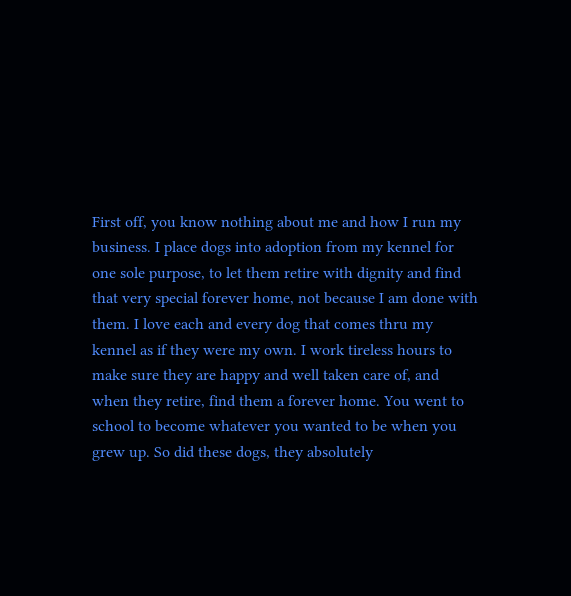First off, you know nothing about me and how I run my business. I place dogs into adoption from my kennel for one sole purpose, to let them retire with dignity and find that very special forever home, not because I am done with them. I love each and every dog that comes thru my kennel as if they were my own. I work tireless hours to make sure they are happy and well taken care of, and when they retire, find them a forever home. You went to school to become whatever you wanted to be when you grew up. So did these dogs, they absolutely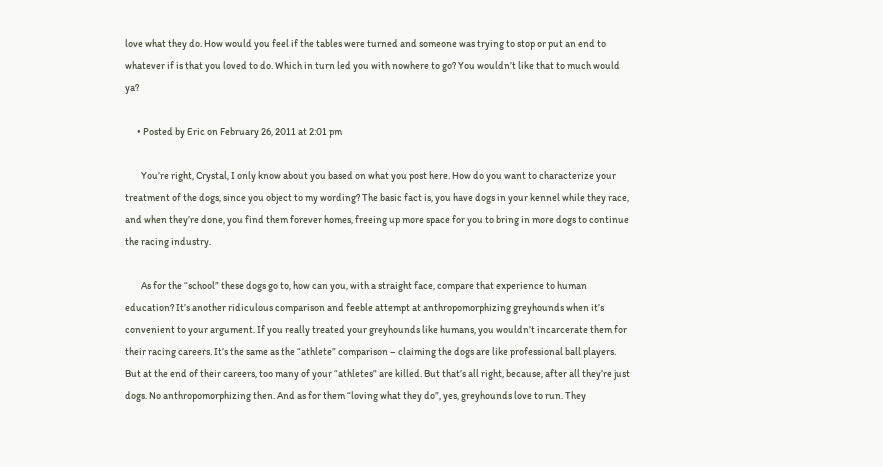love what they do. How would you feel if the tables were turned and someone was trying to stop or put an end to whatever if is that you loved to do. Which in turn led you with nowhere to go? You wouldn’t like that to much would ya?

      • Posted by Eric on February 26, 2011 at 2:01 pm

        You’re right, Crystal, I only know about you based on what you post here. How do you want to characterize your treatment of the dogs, since you object to my wording? The basic fact is, you have dogs in your kennel while they race, and when they’re done, you find them forever homes, freeing up more space for you to bring in more dogs to continue the racing industry.

        As for the “school” these dogs go to, how can you, with a straight face, compare that experience to human education? It’s another ridiculous comparison and feeble attempt at anthropomorphizing greyhounds when it’s convenient to your argument. If you really treated your greyhounds like humans, you wouldn’t incarcerate them for their racing careers. It’s the same as the “athlete” comparison – claiming the dogs are like professional ball players. But at the end of their careers, too many of your “athletes” are killed. But that’s all right, because, after all they’re just dogs. No anthropomorphizing then. And as for them “loving what they do”, yes, greyhounds love to run. They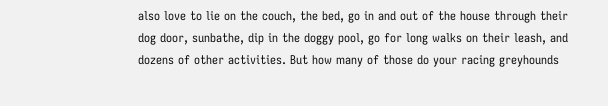also love to lie on the couch, the bed, go in and out of the house through their dog door, sunbathe, dip in the doggy pool, go for long walks on their leash, and dozens of other activities. But how many of those do your racing greyhounds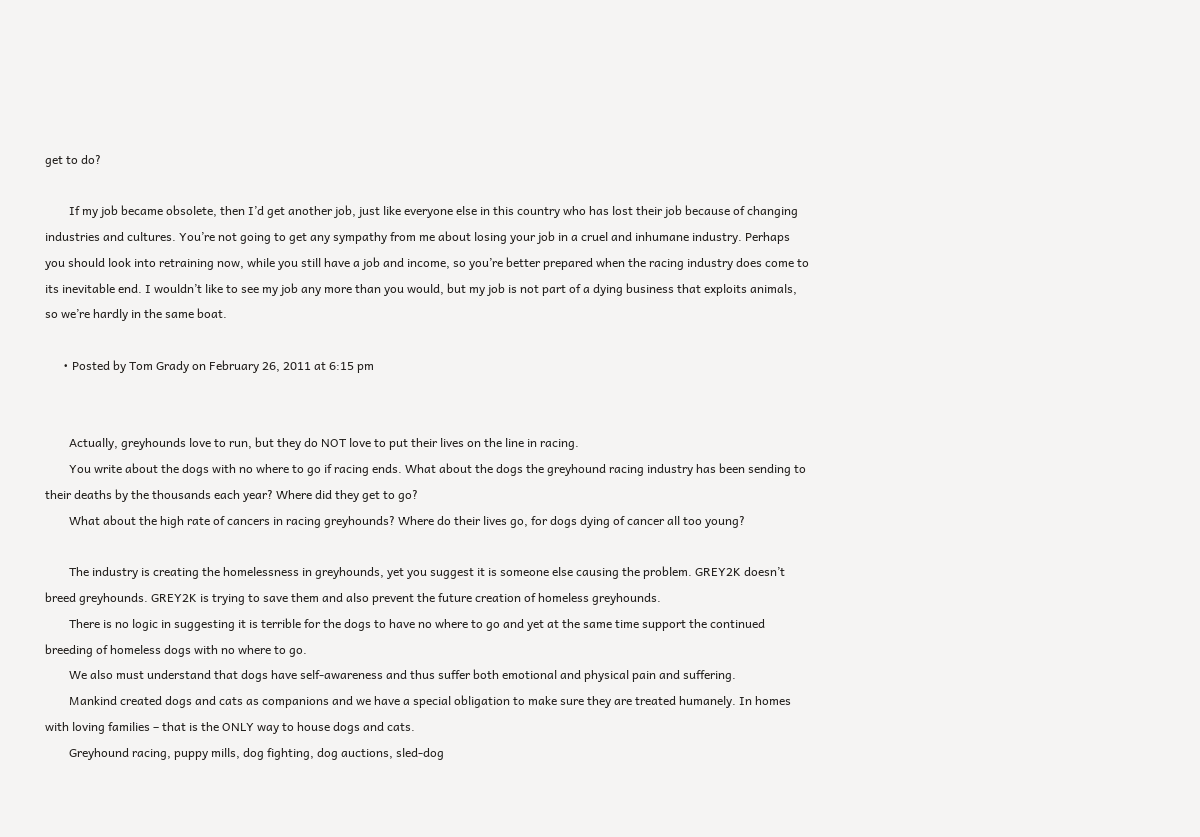get to do?

        If my job became obsolete, then I’d get another job, just like everyone else in this country who has lost their job because of changing industries and cultures. You’re not going to get any sympathy from me about losing your job in a cruel and inhumane industry. Perhaps you should look into retraining now, while you still have a job and income, so you’re better prepared when the racing industry does come to its inevitable end. I wouldn’t like to see my job any more than you would, but my job is not part of a dying business that exploits animals, so we’re hardly in the same boat.

      • Posted by Tom Grady on February 26, 2011 at 6:15 pm


        Actually, greyhounds love to run, but they do NOT love to put their lives on the line in racing.
        You write about the dogs with no where to go if racing ends. What about the dogs the greyhound racing industry has been sending to their deaths by the thousands each year? Where did they get to go?
        What about the high rate of cancers in racing greyhounds? Where do their lives go, for dogs dying of cancer all too young?

        The industry is creating the homelessness in greyhounds, yet you suggest it is someone else causing the problem. GREY2K doesn’t breed greyhounds. GREY2K is trying to save them and also prevent the future creation of homeless greyhounds.
        There is no logic in suggesting it is terrible for the dogs to have no where to go and yet at the same time support the continued breeding of homeless dogs with no where to go.
        We also must understand that dogs have self-awareness and thus suffer both emotional and physical pain and suffering.
        Mankind created dogs and cats as companions and we have a special obligation to make sure they are treated humanely. In homes with loving families – that is the ONLY way to house dogs and cats.
        Greyhound racing, puppy mills, dog fighting, dog auctions, sled-dog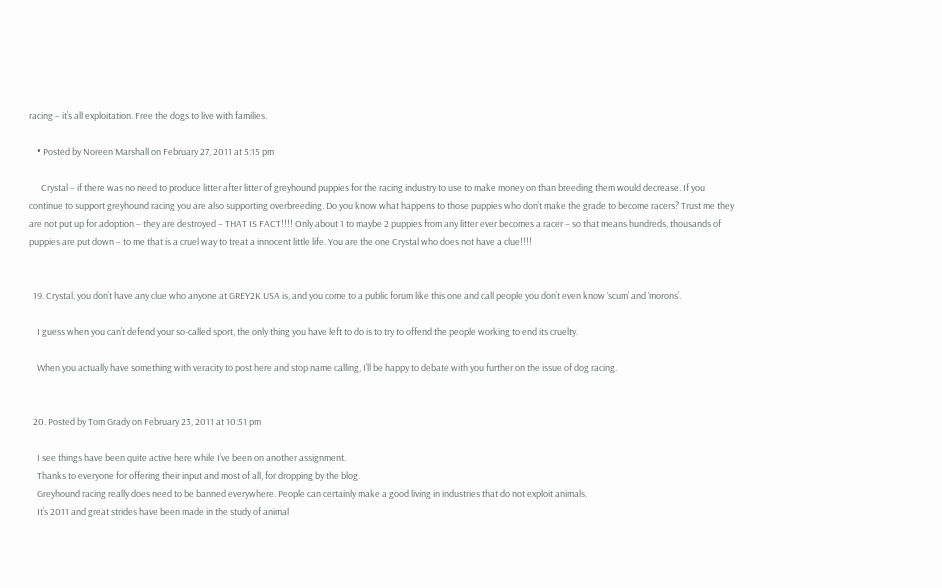racing – it’s all exploitation. Free the dogs to live with families.

    • Posted by Noreen Marshall on February 27, 2011 at 5:15 pm

      Crystal – if there was no need to produce litter after litter of greyhound puppies for the racing industry to use to make money on than breeding them would decrease. If you continue to support greyhound racing you are also supporting overbreeding. Do you know what happens to those puppies who don’t make the grade to become racers? Trust me they are not put up for adoption – they are destroyed – THAT IS FACT!!!! Only about 1 to maybe 2 puppies from any litter ever becomes a racer – so that means hundreds, thousands of puppies are put down – to me that is a cruel way to treat a innocent little life. You are the one Crystal who does not have a clue!!!!


  19. Crystal, you don’t have any clue who anyone at GREY2K USA is, and you come to a public forum like this one and call people you don’t even know ‘scum’ and ‘morons’.

    I guess when you can’t defend your so-called sport, the only thing you have left to do is to try to offend the people working to end its cruelty.

    When you actually have something with veracity to post here and stop name calling, I’ll be happy to debate with you further on the issue of dog racing.


  20. Posted by Tom Grady on February 23, 2011 at 10:51 pm

    I see things have been quite active here while I’ve been on another assignment.
    Thanks to everyone for offering their input and most of all, for dropping by the blog.
    Greyhound racing really does need to be banned everywhere. People can certainly make a good living in industries that do not exploit animals.
    It’s 2011 and great strides have been made in the study of animal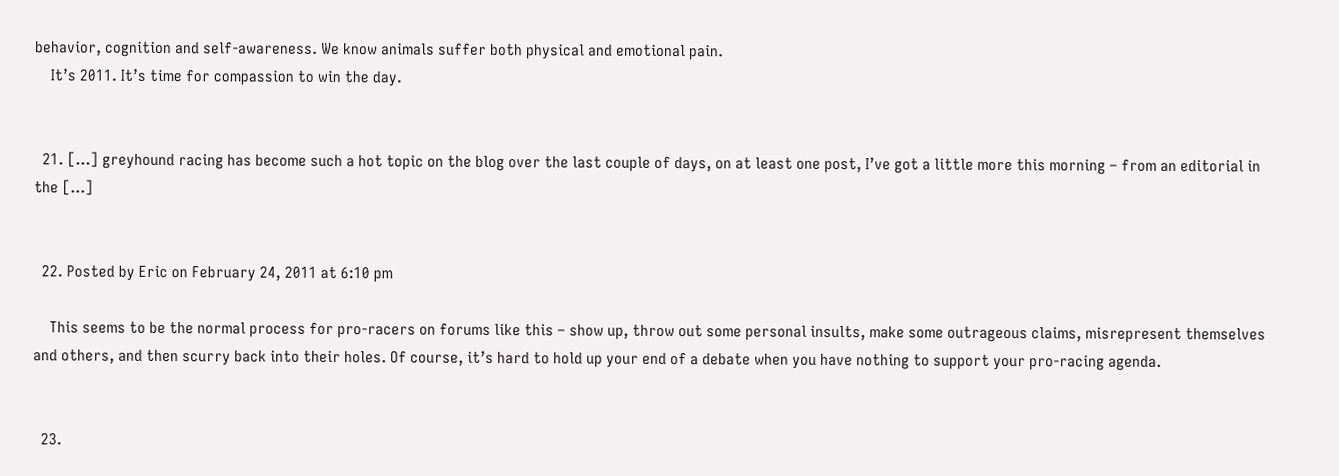behavior, cognition and self-awareness. We know animals suffer both physical and emotional pain.
    It’s 2011. It’s time for compassion to win the day.


  21. […] greyhound racing has become such a hot topic on the blog over the last couple of days, on at least one post, I’ve got a little more this morning – from an editorial in the […]


  22. Posted by Eric on February 24, 2011 at 6:10 pm

    This seems to be the normal process for pro-racers on forums like this – show up, throw out some personal insults, make some outrageous claims, misrepresent themselves and others, and then scurry back into their holes. Of course, it’s hard to hold up your end of a debate when you have nothing to support your pro-racing agenda.


  23.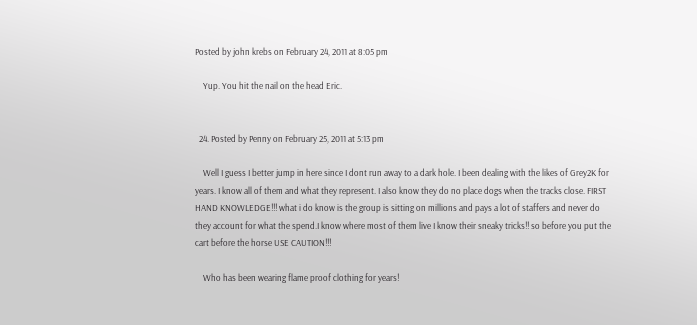Posted by john krebs on February 24, 2011 at 8:05 pm

    Yup. You hit the nail on the head Eric.


  24. Posted by Penny on February 25, 2011 at 5:13 pm

    Well I guess I better jump in here since I dont run away to a dark hole. I been dealing with the likes of Grey2K for years. I know all of them and what they represent. I also know they do no place dogs when the tracks close. FIRST HAND KNOWLEDGE!!! what i do know is the group is sitting on millions and pays a lot of staffers and never do they account for what the spend.I know where most of them live I know their sneaky tricks!! so before you put the cart before the horse USE CAUTION!!!

    Who has been wearing flame proof clothing for years!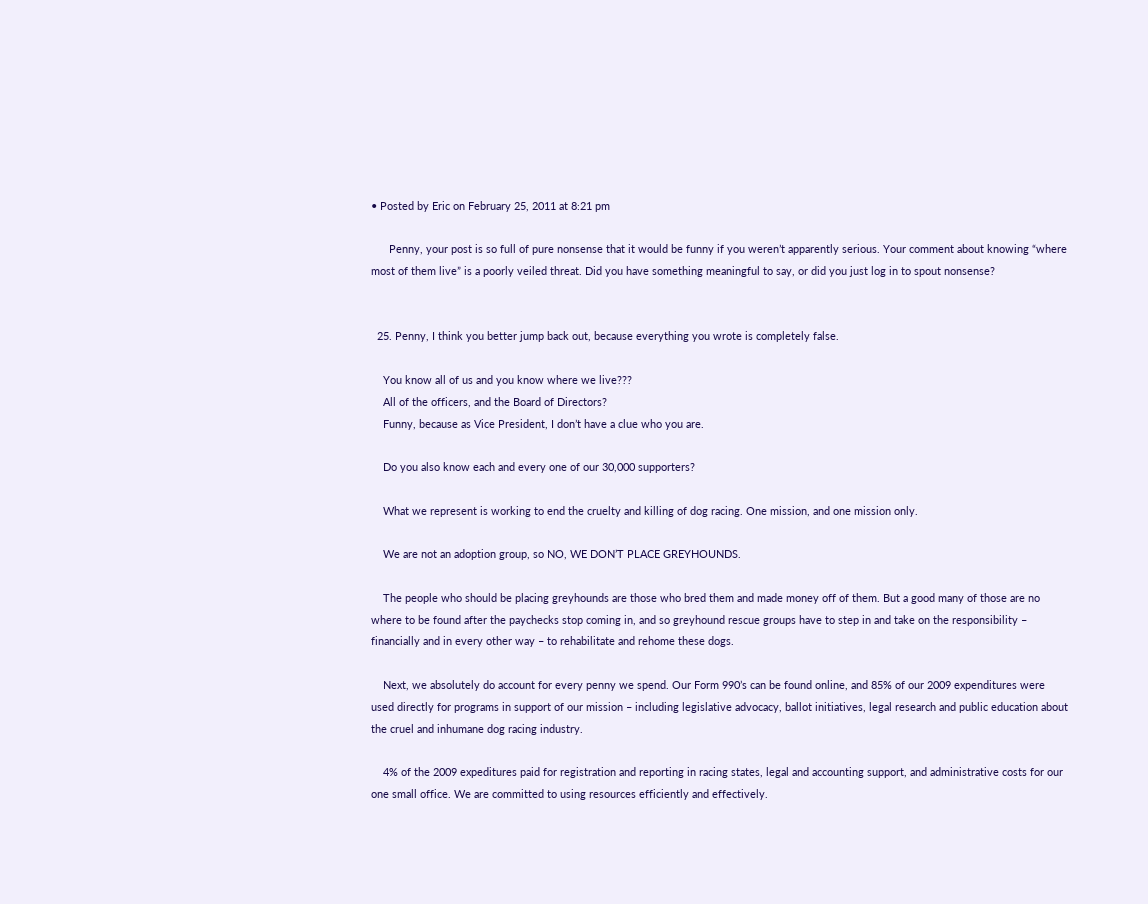• Posted by Eric on February 25, 2011 at 8:21 pm

      Penny, your post is so full of pure nonsense that it would be funny if you weren’t apparently serious. Your comment about knowing “where most of them live” is a poorly veiled threat. Did you have something meaningful to say, or did you just log in to spout nonsense?


  25. Penny, I think you better jump back out, because everything you wrote is completely false.

    You know all of us and you know where we live???
    All of the officers, and the Board of Directors?
    Funny, because as Vice President, I don’t have a clue who you are.

    Do you also know each and every one of our 30,000 supporters?

    What we represent is working to end the cruelty and killing of dog racing. One mission, and one mission only.

    We are not an adoption group, so NO, WE DON’T PLACE GREYHOUNDS.

    The people who should be placing greyhounds are those who bred them and made money off of them. But a good many of those are no where to be found after the paychecks stop coming in, and so greyhound rescue groups have to step in and take on the responsibility – financially and in every other way – to rehabilitate and rehome these dogs.

    Next, we absolutely do account for every penny we spend. Our Form 990’s can be found online, and 85% of our 2009 expenditures were used directly for programs in support of our mission – including legislative advocacy, ballot initiatives, legal research and public education about the cruel and inhumane dog racing industry.

    4% of the 2009 expeditures paid for registration and reporting in racing states, legal and accounting support, and administrative costs for our one small office. We are committed to using resources efficiently and effectively.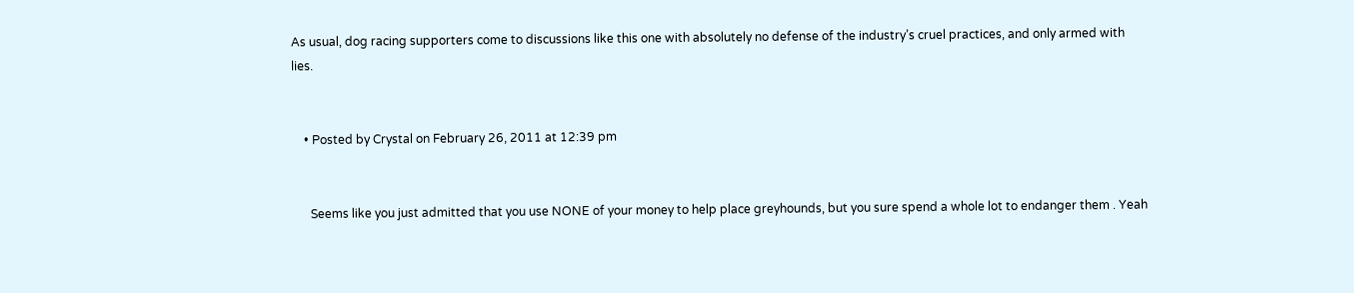As usual, dog racing supporters come to discussions like this one with absolutely no defense of the industry’s cruel practices, and only armed with lies.


    • Posted by Crystal on February 26, 2011 at 12:39 pm


      Seems like you just admitted that you use NONE of your money to help place greyhounds, but you sure spend a whole lot to endanger them . Yeah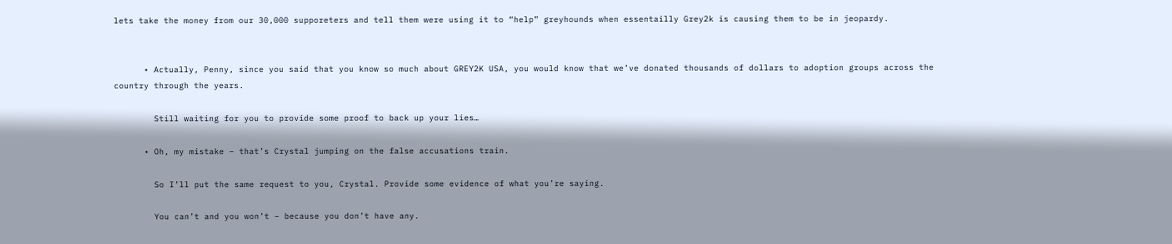lets take the money from our 30,000 supporeters and tell them were using it to “help” greyhounds when essentailly Grey2k is causing them to be in jeopardy.


      • Actually, Penny, since you said that you know so much about GREY2K USA, you would know that we’ve donated thousands of dollars to adoption groups across the country through the years.

        Still waiting for you to provide some proof to back up your lies…

      • Oh, my mistake – that’s Crystal jumping on the false accusations train.

        So I’ll put the same request to you, Crystal. Provide some evidence of what you’re saying.

        You can’t and you won’t – because you don’t have any.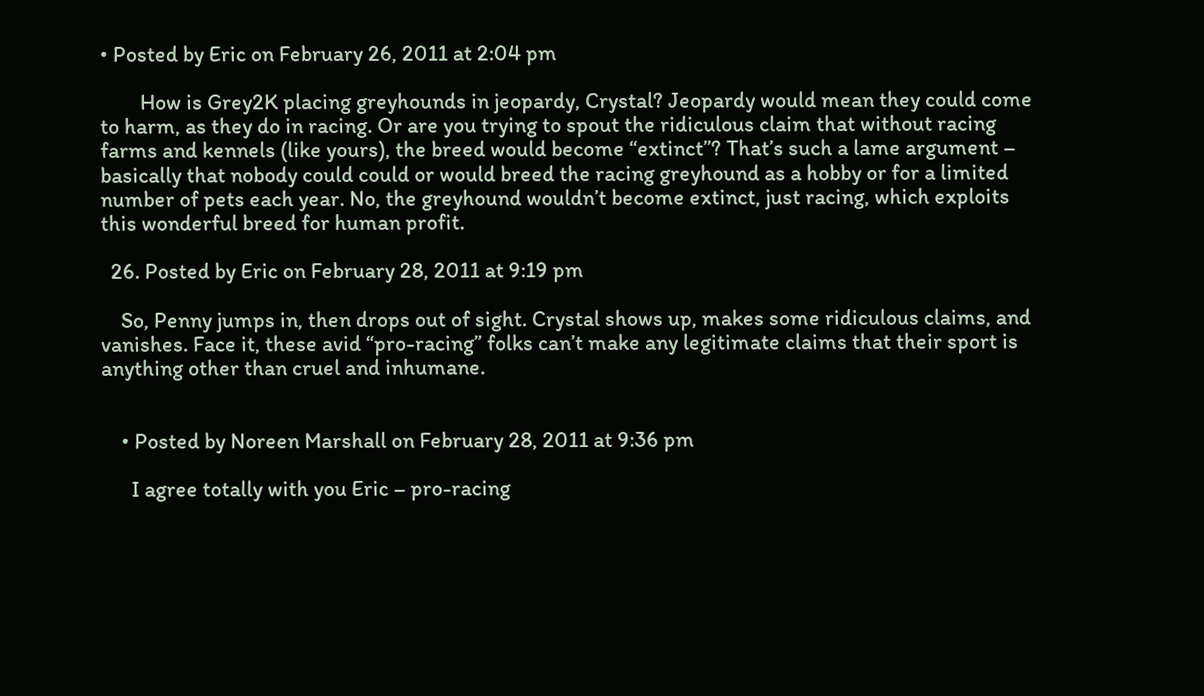• Posted by Eric on February 26, 2011 at 2:04 pm

        How is Grey2K placing greyhounds in jeopardy, Crystal? Jeopardy would mean they could come to harm, as they do in racing. Or are you trying to spout the ridiculous claim that without racing farms and kennels (like yours), the breed would become “extinct”? That’s such a lame argument – basically that nobody could could or would breed the racing greyhound as a hobby or for a limited number of pets each year. No, the greyhound wouldn’t become extinct, just racing, which exploits this wonderful breed for human profit.

  26. Posted by Eric on February 28, 2011 at 9:19 pm

    So, Penny jumps in, then drops out of sight. Crystal shows up, makes some ridiculous claims, and vanishes. Face it, these avid “pro-racing” folks can’t make any legitimate claims that their sport is anything other than cruel and inhumane.


    • Posted by Noreen Marshall on February 28, 2011 at 9:36 pm

      I agree totally with you Eric – pro-racing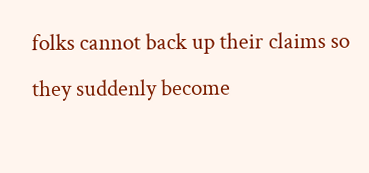folks cannot back up their claims so they suddenly become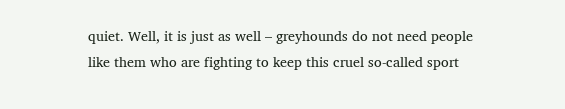quiet. Well, it is just as well – greyhounds do not need people like them who are fighting to keep this cruel so-called sport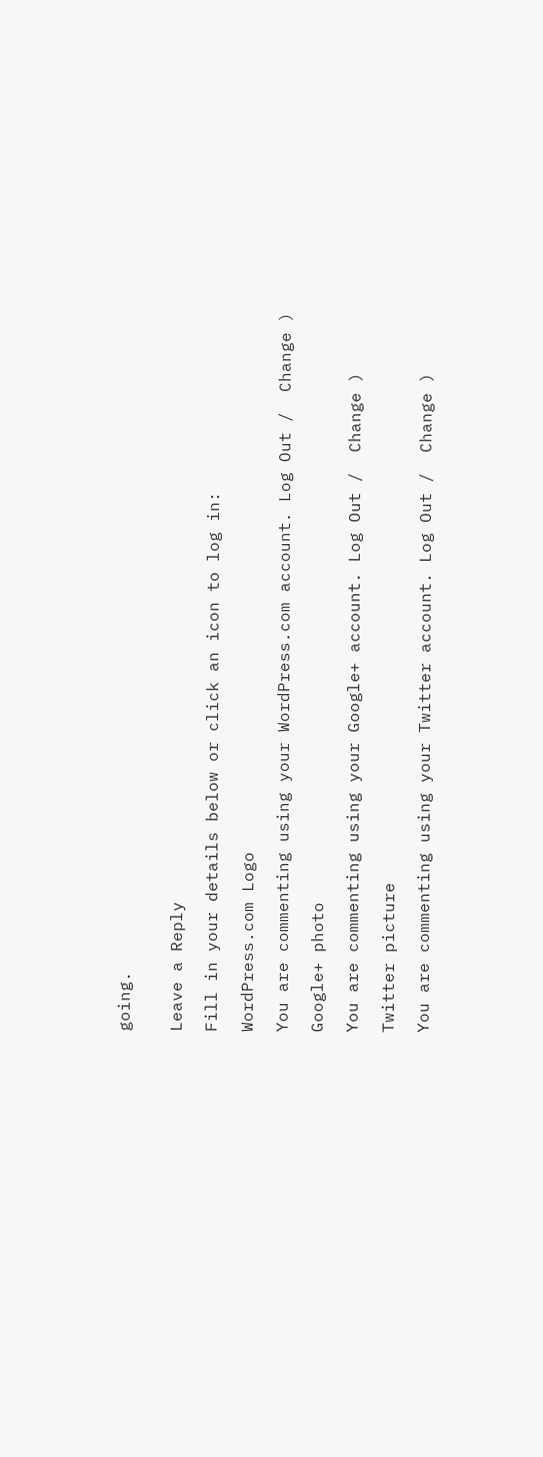going.


Leave a Reply

Fill in your details below or click an icon to log in:

WordPress.com Logo

You are commenting using your WordPress.com account. Log Out /  Change )

Google+ photo

You are commenting using your Google+ account. Log Out /  Change )

Twitter picture

You are commenting using your Twitter account. Log Out /  Change )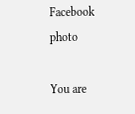Facebook photo

You are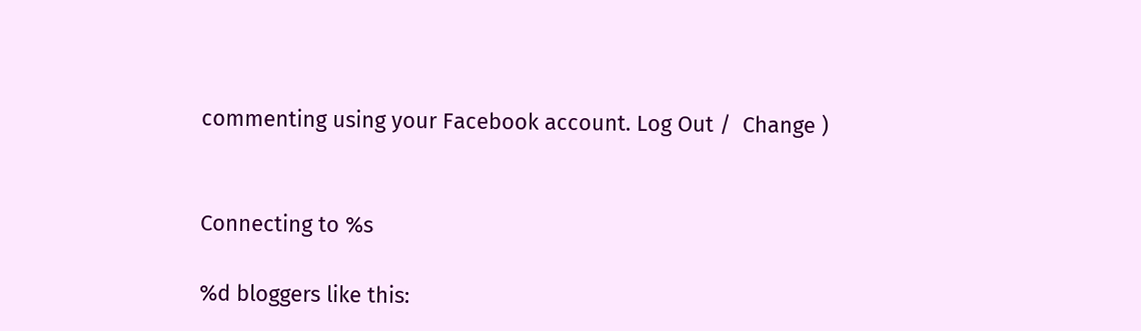commenting using your Facebook account. Log Out /  Change )


Connecting to %s

%d bloggers like this: